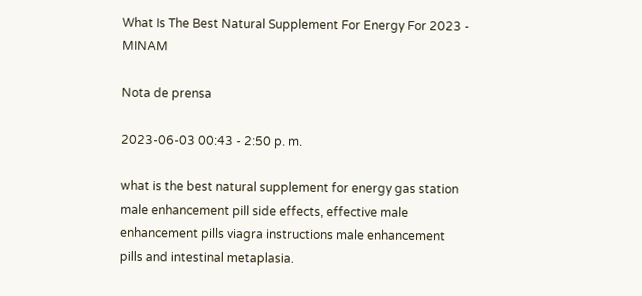What Is The Best Natural Supplement For Energy For 2023 - MINAM

Nota de prensa

2023-06-03 00:43 - 2:50 p. m.

what is the best natural supplement for energy gas station male enhancement pill side effects, effective male enhancement pills viagra instructions male enhancement pills and intestinal metaplasia.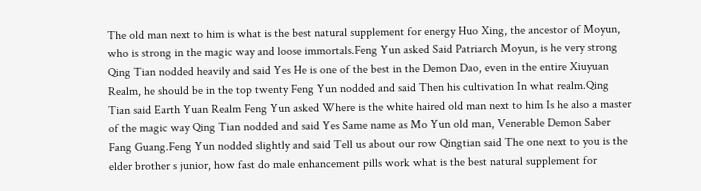The old man next to him is what is the best natural supplement for energy Huo Xing, the ancestor of Moyun, who is strong in the magic way and loose immortals.Feng Yun asked Said Patriarch Moyun, is he very strong Qing Tian nodded heavily and said Yes He is one of the best in the Demon Dao, even in the entire Xiuyuan Realm, he should be in the top twenty Feng Yun nodded and said Then his cultivation In what realm.Qing Tian said Earth Yuan Realm Feng Yun asked Where is the white haired old man next to him Is he also a master of the magic way Qing Tian nodded and said Yes Same name as Mo Yun old man, Venerable Demon Saber Fang Guang.Feng Yun nodded slightly and said Tell us about our row Qingtian said The one next to you is the elder brother s junior, how fast do male enhancement pills work what is the best natural supplement for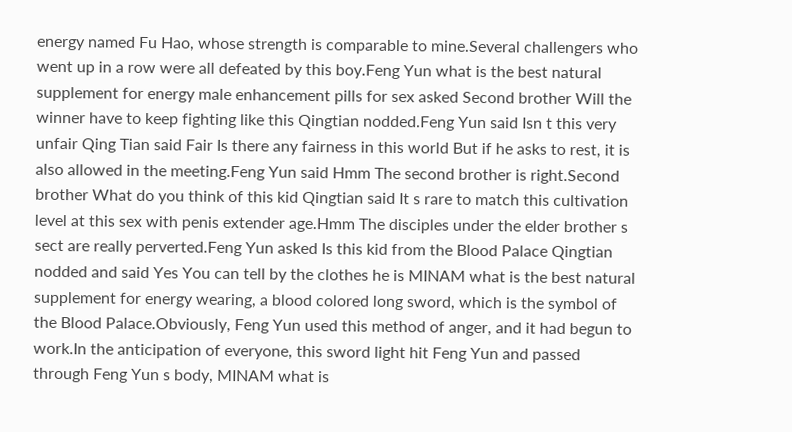energy named Fu Hao, whose strength is comparable to mine.Several challengers who went up in a row were all defeated by this boy.Feng Yun what is the best natural supplement for energy male enhancement pills for sex asked Second brother Will the winner have to keep fighting like this Qingtian nodded.Feng Yun said Isn t this very unfair Qing Tian said Fair Is there any fairness in this world But if he asks to rest, it is also allowed in the meeting.Feng Yun said Hmm The second brother is right.Second brother What do you think of this kid Qingtian said It s rare to match this cultivation level at this sex with penis extender age.Hmm The disciples under the elder brother s sect are really perverted.Feng Yun asked Is this kid from the Blood Palace Qingtian nodded and said Yes You can tell by the clothes he is MINAM what is the best natural supplement for energy wearing, a blood colored long sword, which is the symbol of the Blood Palace.Obviously, Feng Yun used this method of anger, and it had begun to work.In the anticipation of everyone, this sword light hit Feng Yun and passed through Feng Yun s body, MINAM what is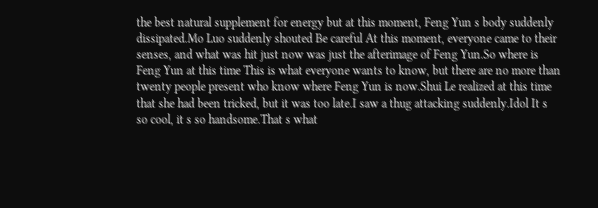the best natural supplement for energy but at this moment, Feng Yun s body suddenly dissipated.Mo Luo suddenly shouted Be careful At this moment, everyone came to their senses, and what was hit just now was just the afterimage of Feng Yun.So where is Feng Yun at this time This is what everyone wants to know, but there are no more than twenty people present who know where Feng Yun is now.Shui Le realized at this time that she had been tricked, but it was too late.I saw a thug attacking suddenly.Idol It s so cool, it s so handsome.That s what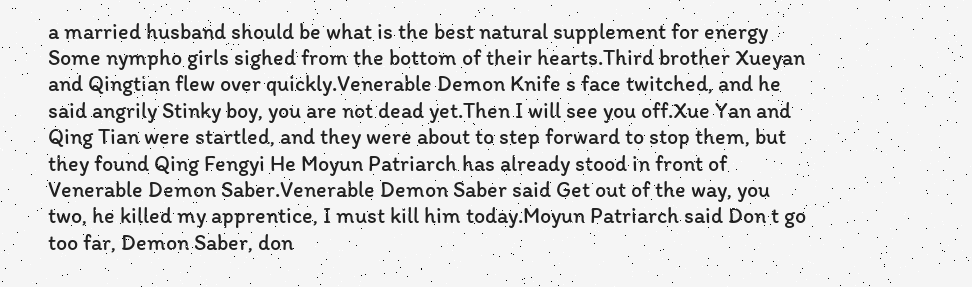a married husband should be what is the best natural supplement for energy Some nympho girls sighed from the bottom of their hearts.Third brother Xueyan and Qingtian flew over quickly.Venerable Demon Knife s face twitched, and he said angrily Stinky boy, you are not dead yet.Then I will see you off.Xue Yan and Qing Tian were startled, and they were about to step forward to stop them, but they found Qing Fengyi He Moyun Patriarch has already stood in front of Venerable Demon Saber.Venerable Demon Saber said Get out of the way, you two, he killed my apprentice, I must kill him today.Moyun Patriarch said Don t go too far, Demon Saber, don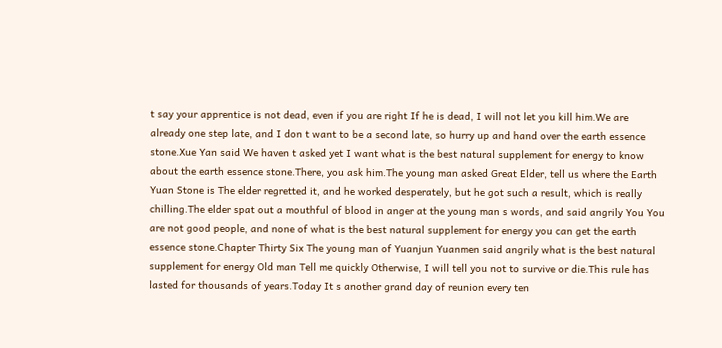t say your apprentice is not dead, even if you are right If he is dead, I will not let you kill him.We are already one step late, and I don t want to be a second late, so hurry up and hand over the earth essence stone.Xue Yan said We haven t asked yet I want what is the best natural supplement for energy to know about the earth essence stone.There, you ask him.The young man asked Great Elder, tell us where the Earth Yuan Stone is The elder regretted it, and he worked desperately, but he got such a result, which is really chilling.The elder spat out a mouthful of blood in anger at the young man s words, and said angrily You You are not good people, and none of what is the best natural supplement for energy you can get the earth essence stone.Chapter Thirty Six The young man of Yuanjun Yuanmen said angrily what is the best natural supplement for energy Old man Tell me quickly Otherwise, I will tell you not to survive or die.This rule has lasted for thousands of years.Today It s another grand day of reunion every ten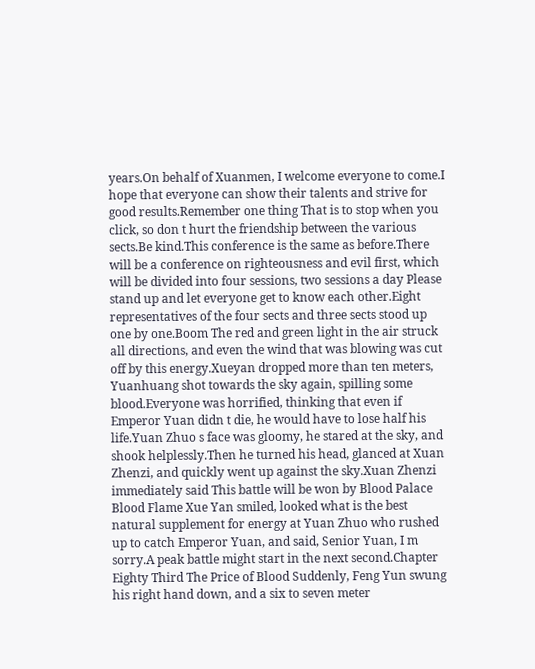years.On behalf of Xuanmen, I welcome everyone to come.I hope that everyone can show their talents and strive for good results.Remember one thing That is to stop when you click, so don t hurt the friendship between the various sects.Be kind.This conference is the same as before.There will be a conference on righteousness and evil first, which will be divided into four sessions, two sessions a day Please stand up and let everyone get to know each other.Eight representatives of the four sects and three sects stood up one by one.Boom The red and green light in the air struck all directions, and even the wind that was blowing was cut off by this energy.Xueyan dropped more than ten meters, Yuanhuang shot towards the sky again, spilling some blood.Everyone was horrified, thinking that even if Emperor Yuan didn t die, he would have to lose half his life.Yuan Zhuo s face was gloomy, he stared at the sky, and shook helplessly.Then he turned his head, glanced at Xuan Zhenzi, and quickly went up against the sky.Xuan Zhenzi immediately said This battle will be won by Blood Palace Blood Flame Xue Yan smiled, looked what is the best natural supplement for energy at Yuan Zhuo who rushed up to catch Emperor Yuan, and said, Senior Yuan, I m sorry.A peak battle might start in the next second.Chapter Eighty Third The Price of Blood Suddenly, Feng Yun swung his right hand down, and a six to seven meter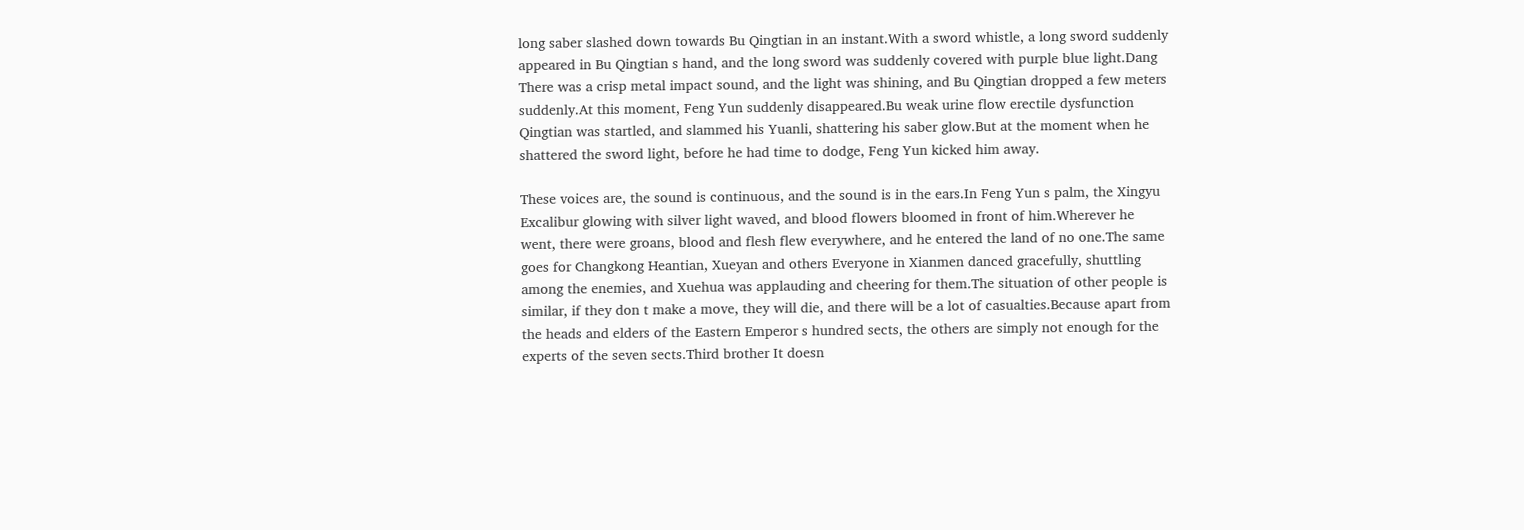long saber slashed down towards Bu Qingtian in an instant.With a sword whistle, a long sword suddenly appeared in Bu Qingtian s hand, and the long sword was suddenly covered with purple blue light.Dang There was a crisp metal impact sound, and the light was shining, and Bu Qingtian dropped a few meters suddenly.At this moment, Feng Yun suddenly disappeared.Bu weak urine flow erectile dysfunction Qingtian was startled, and slammed his Yuanli, shattering his saber glow.But at the moment when he shattered the sword light, before he had time to dodge, Feng Yun kicked him away.

These voices are, the sound is continuous, and the sound is in the ears.In Feng Yun s palm, the Xingyu Excalibur glowing with silver light waved, and blood flowers bloomed in front of him.Wherever he went, there were groans, blood and flesh flew everywhere, and he entered the land of no one.The same goes for Changkong Heantian, Xueyan and others Everyone in Xianmen danced gracefully, shuttling among the enemies, and Xuehua was applauding and cheering for them.The situation of other people is similar, if they don t make a move, they will die, and there will be a lot of casualties.Because apart from the heads and elders of the Eastern Emperor s hundred sects, the others are simply not enough for the experts of the seven sects.Third brother It doesn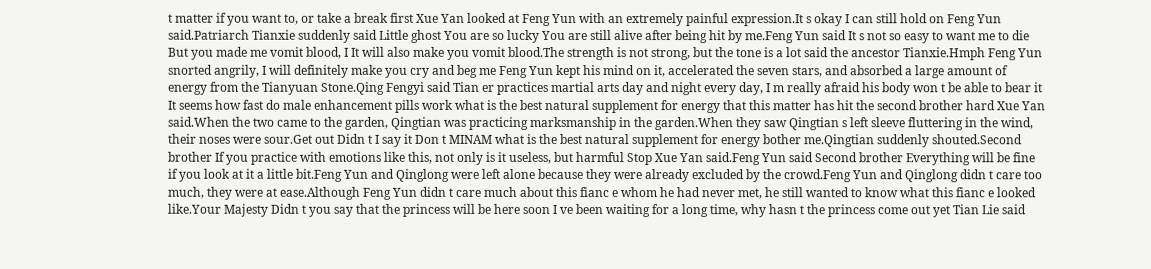t matter if you want to, or take a break first Xue Yan looked at Feng Yun with an extremely painful expression.It s okay I can still hold on Feng Yun said.Patriarch Tianxie suddenly said Little ghost You are so lucky You are still alive after being hit by me.Feng Yun said It s not so easy to want me to die But you made me vomit blood, I It will also make you vomit blood.The strength is not strong, but the tone is a lot said the ancestor Tianxie.Hmph Feng Yun snorted angrily, I will definitely make you cry and beg me Feng Yun kept his mind on it, accelerated the seven stars, and absorbed a large amount of energy from the Tianyuan Stone.Qing Fengyi said Tian er practices martial arts day and night every day, I m really afraid his body won t be able to bear it It seems how fast do male enhancement pills work what is the best natural supplement for energy that this matter has hit the second brother hard Xue Yan said.When the two came to the garden, Qingtian was practicing marksmanship in the garden.When they saw Qingtian s left sleeve fluttering in the wind, their noses were sour.Get out Didn t I say it Don t MINAM what is the best natural supplement for energy bother me.Qingtian suddenly shouted.Second brother If you practice with emotions like this, not only is it useless, but harmful Stop Xue Yan said.Feng Yun said Second brother Everything will be fine if you look at it a little bit.Feng Yun and Qinglong were left alone because they were already excluded by the crowd.Feng Yun and Qinglong didn t care too much, they were at ease.Although Feng Yun didn t care much about this fianc e whom he had never met, he still wanted to know what this fianc e looked like.Your Majesty Didn t you say that the princess will be here soon I ve been waiting for a long time, why hasn t the princess come out yet Tian Lie said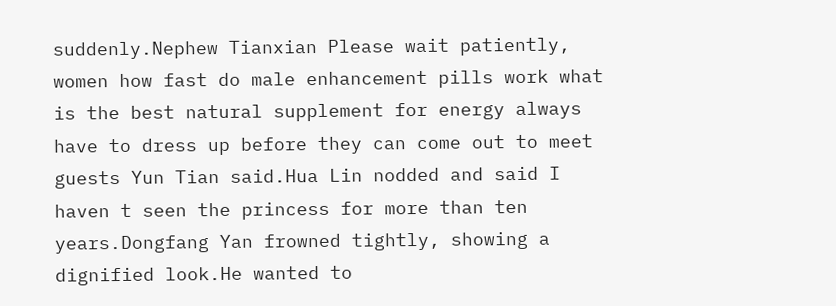suddenly.Nephew Tianxian Please wait patiently, women how fast do male enhancement pills work what is the best natural supplement for energy always have to dress up before they can come out to meet guests Yun Tian said.Hua Lin nodded and said I haven t seen the princess for more than ten years.Dongfang Yan frowned tightly, showing a dignified look.He wanted to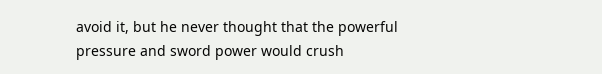avoid it, but he never thought that the powerful pressure and sword power would crush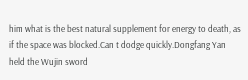him what is the best natural supplement for energy to death, as if the space was blocked.Can t dodge quickly.Dongfang Yan held the Wujin sword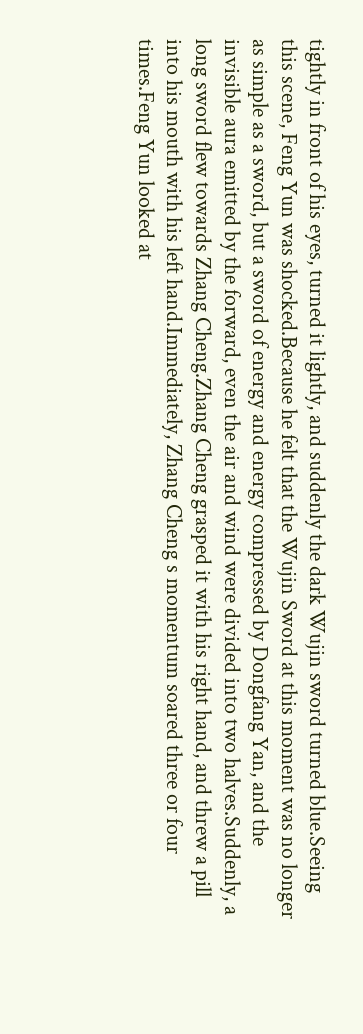tightly in front of his eyes, turned it lightly, and suddenly the dark Wujin sword turned blue.Seeing this scene, Feng Yun was shocked.Because he felt that the Wujin Sword at this moment was no longer as simple as a sword, but a sword of energy and energy compressed by Dongfang Yan, and the invisible aura emitted by the forward, even the air and wind were divided into two halves.Suddenly, a long sword flew towards Zhang Cheng.Zhang Cheng grasped it with his right hand, and threw a pill into his mouth with his left hand.Immediately, Zhang Cheng s momentum soared three or four times.Feng Yun looked at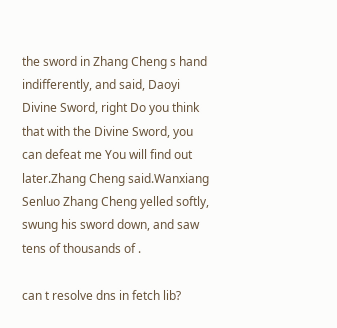the sword in Zhang Cheng s hand indifferently, and said, Daoyi Divine Sword, right Do you think that with the Divine Sword, you can defeat me You will find out later.Zhang Cheng said.Wanxiang Senluo Zhang Cheng yelled softly, swung his sword down, and saw tens of thousands of .

can t resolve dns in fetch lib?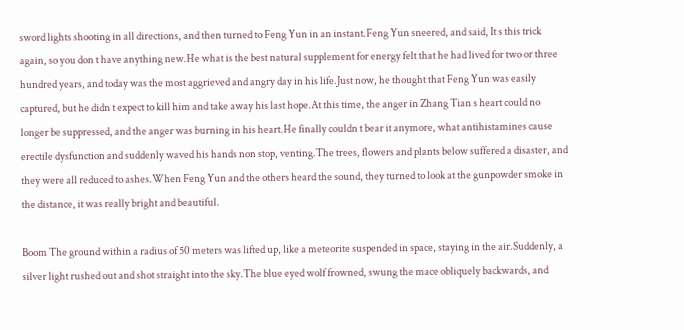sword lights shooting in all directions, and then turned to Feng Yun in an instant.Feng Yun sneered, and said, It s this trick again, so you don t have anything new.He what is the best natural supplement for energy felt that he had lived for two or three hundred years, and today was the most aggrieved and angry day in his life.Just now, he thought that Feng Yun was easily captured, but he didn t expect to kill him and take away his last hope.At this time, the anger in Zhang Tian s heart could no longer be suppressed, and the anger was burning in his heart.He finally couldn t bear it anymore, what antihistamines cause erectile dysfunction and suddenly waved his hands non stop, venting.The trees, flowers and plants below suffered a disaster, and they were all reduced to ashes.When Feng Yun and the others heard the sound, they turned to look at the gunpowder smoke in the distance, it was really bright and beautiful.

Boom The ground within a radius of 50 meters was lifted up, like a meteorite suspended in space, staying in the air.Suddenly, a silver light rushed out and shot straight into the sky.The blue eyed wolf frowned, swung the mace obliquely backwards, and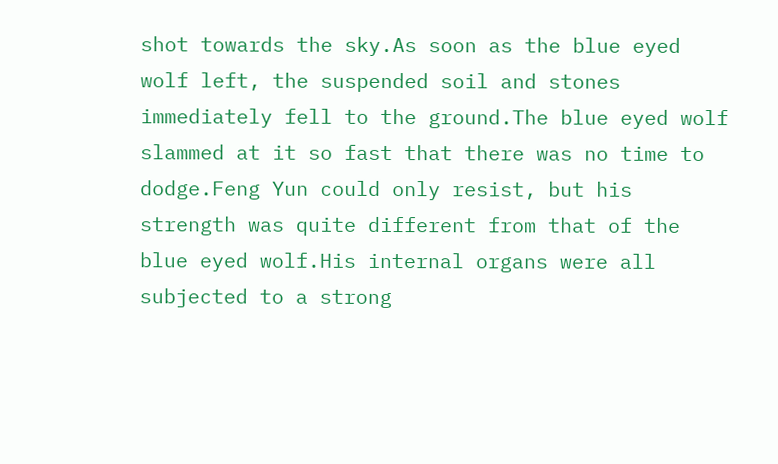shot towards the sky.As soon as the blue eyed wolf left, the suspended soil and stones immediately fell to the ground.The blue eyed wolf slammed at it so fast that there was no time to dodge.Feng Yun could only resist, but his strength was quite different from that of the blue eyed wolf.His internal organs were all subjected to a strong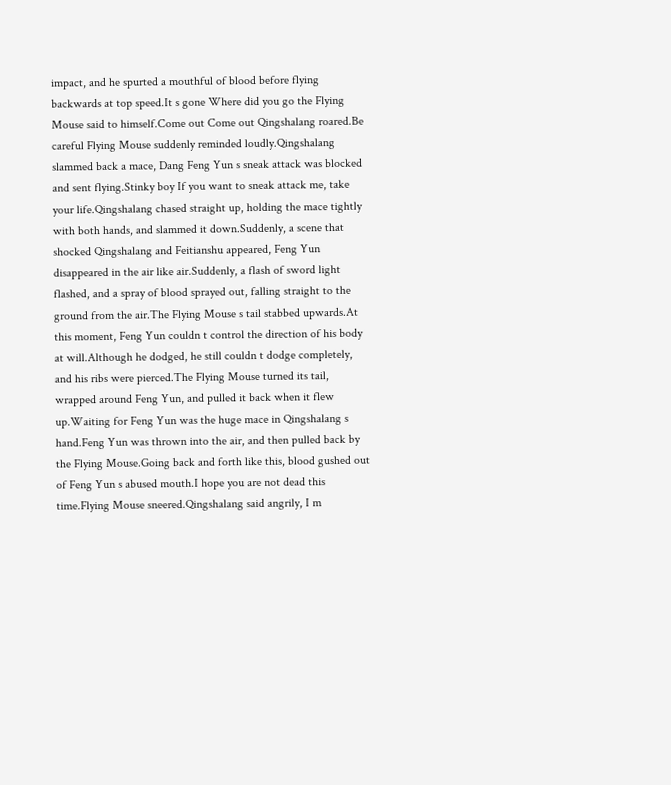impact, and he spurted a mouthful of blood before flying backwards at top speed.It s gone Where did you go the Flying Mouse said to himself.Come out Come out Qingshalang roared.Be careful Flying Mouse suddenly reminded loudly.Qingshalang slammed back a mace, Dang Feng Yun s sneak attack was blocked and sent flying.Stinky boy If you want to sneak attack me, take your life.Qingshalang chased straight up, holding the mace tightly with both hands, and slammed it down.Suddenly, a scene that shocked Qingshalang and Feitianshu appeared, Feng Yun disappeared in the air like air.Suddenly, a flash of sword light flashed, and a spray of blood sprayed out, falling straight to the ground from the air.The Flying Mouse s tail stabbed upwards.At this moment, Feng Yun couldn t control the direction of his body at will.Although he dodged, he still couldn t dodge completely, and his ribs were pierced.The Flying Mouse turned its tail, wrapped around Feng Yun, and pulled it back when it flew up.Waiting for Feng Yun was the huge mace in Qingshalang s hand.Feng Yun was thrown into the air, and then pulled back by the Flying Mouse.Going back and forth like this, blood gushed out of Feng Yun s abused mouth.I hope you are not dead this time.Flying Mouse sneered.Qingshalang said angrily, I m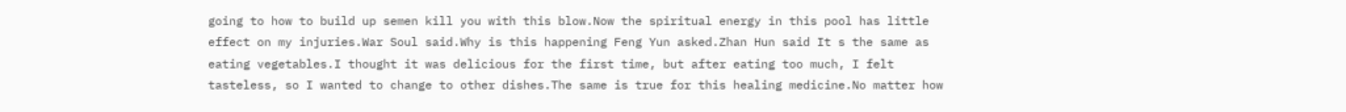going to how to build up semen kill you with this blow.Now the spiritual energy in this pool has little effect on my injuries.War Soul said.Why is this happening Feng Yun asked.Zhan Hun said It s the same as eating vegetables.I thought it was delicious for the first time, but after eating too much, I felt tasteless, so I wanted to change to other dishes.The same is true for this healing medicine.No matter how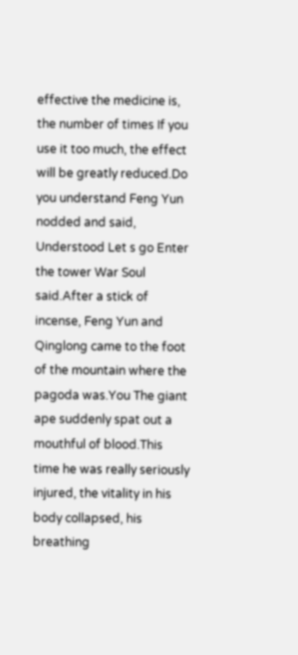effective the medicine is, the number of times If you use it too much, the effect will be greatly reduced.Do you understand Feng Yun nodded and said, Understood Let s go Enter the tower War Soul said.After a stick of incense, Feng Yun and Qinglong came to the foot of the mountain where the pagoda was.You The giant ape suddenly spat out a mouthful of blood.This time he was really seriously injured, the vitality in his body collapsed, his breathing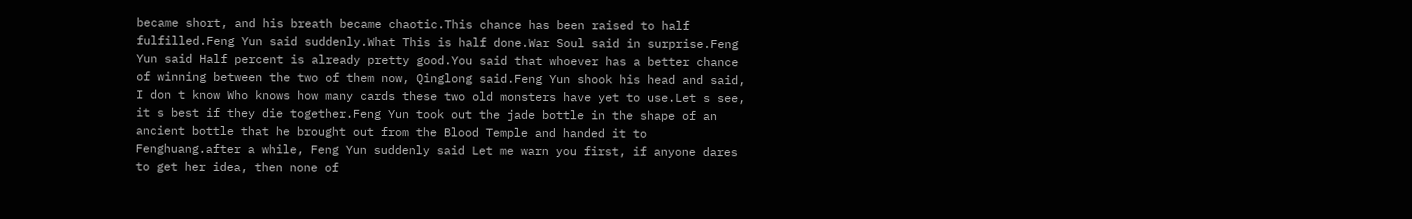became short, and his breath became chaotic.This chance has been raised to half fulfilled.Feng Yun said suddenly.What This is half done.War Soul said in surprise.Feng Yun said Half percent is already pretty good.You said that whoever has a better chance of winning between the two of them now, Qinglong said.Feng Yun shook his head and said, I don t know Who knows how many cards these two old monsters have yet to use.Let s see, it s best if they die together.Feng Yun took out the jade bottle in the shape of an ancient bottle that he brought out from the Blood Temple and handed it to Fenghuang.after a while, Feng Yun suddenly said Let me warn you first, if anyone dares to get her idea, then none of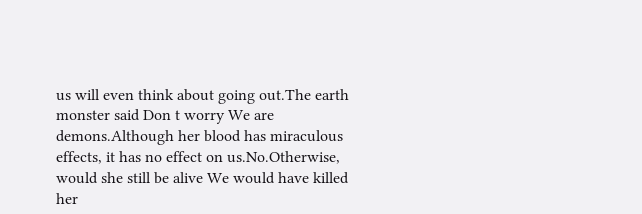us will even think about going out.The earth monster said Don t worry We are demons.Although her blood has miraculous effects, it has no effect on us.No.Otherwise, would she still be alive We would have killed her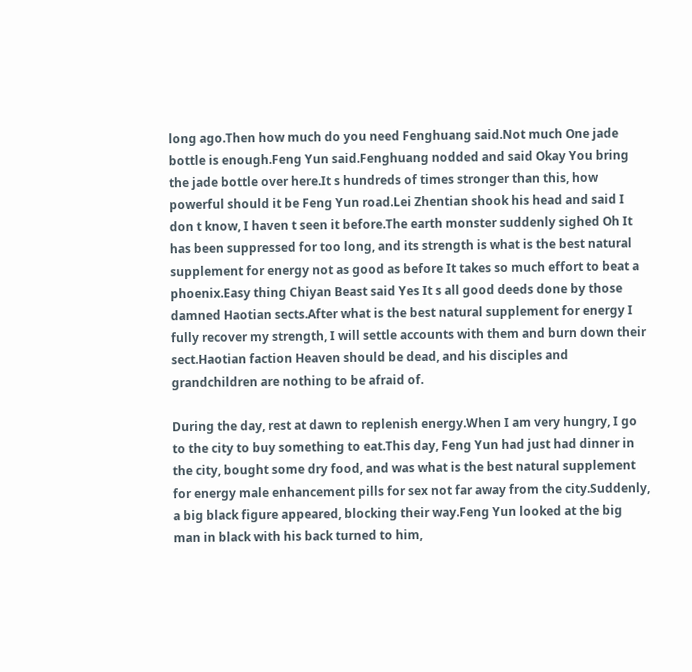long ago.Then how much do you need Fenghuang said.Not much One jade bottle is enough.Feng Yun said.Fenghuang nodded and said Okay You bring the jade bottle over here.It s hundreds of times stronger than this, how powerful should it be Feng Yun road.Lei Zhentian shook his head and said I don t know, I haven t seen it before.The earth monster suddenly sighed Oh It has been suppressed for too long, and its strength is what is the best natural supplement for energy not as good as before It takes so much effort to beat a phoenix.Easy thing Chiyan Beast said Yes It s all good deeds done by those damned Haotian sects.After what is the best natural supplement for energy I fully recover my strength, I will settle accounts with them and burn down their sect.Haotian faction Heaven should be dead, and his disciples and grandchildren are nothing to be afraid of.

During the day, rest at dawn to replenish energy.When I am very hungry, I go to the city to buy something to eat.This day, Feng Yun had just had dinner in the city, bought some dry food, and was what is the best natural supplement for energy male enhancement pills for sex not far away from the city.Suddenly, a big black figure appeared, blocking their way.Feng Yun looked at the big man in black with his back turned to him,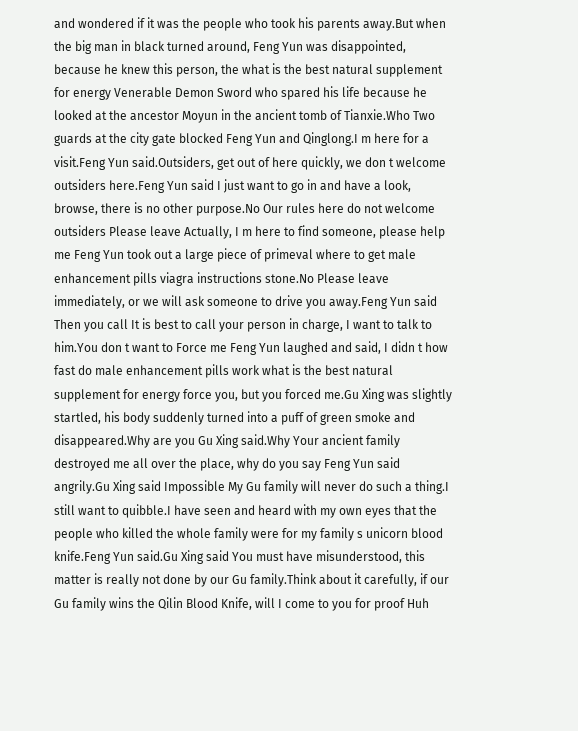and wondered if it was the people who took his parents away.But when the big man in black turned around, Feng Yun was disappointed, because he knew this person, the what is the best natural supplement for energy Venerable Demon Sword who spared his life because he looked at the ancestor Moyun in the ancient tomb of Tianxie.Who Two guards at the city gate blocked Feng Yun and Qinglong.I m here for a visit.Feng Yun said.Outsiders, get out of here quickly, we don t welcome outsiders here.Feng Yun said I just want to go in and have a look, browse, there is no other purpose.No Our rules here do not welcome outsiders Please leave Actually, I m here to find someone, please help me Feng Yun took out a large piece of primeval where to get male enhancement pills viagra instructions stone.No Please leave immediately, or we will ask someone to drive you away.Feng Yun said Then you call It is best to call your person in charge, I want to talk to him.You don t want to Force me Feng Yun laughed and said, I didn t how fast do male enhancement pills work what is the best natural supplement for energy force you, but you forced me.Gu Xing was slightly startled, his body suddenly turned into a puff of green smoke and disappeared.Why are you Gu Xing said.Why Your ancient family destroyed me all over the place, why do you say Feng Yun said angrily.Gu Xing said Impossible My Gu family will never do such a thing.I still want to quibble.I have seen and heard with my own eyes that the people who killed the whole family were for my family s unicorn blood knife.Feng Yun said.Gu Xing said You must have misunderstood, this matter is really not done by our Gu family.Think about it carefully, if our Gu family wins the Qilin Blood Knife, will I come to you for proof Huh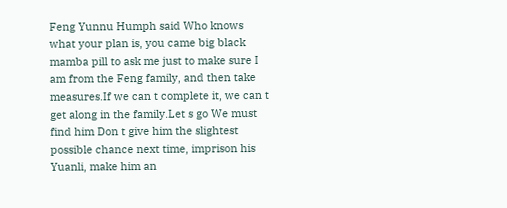Feng Yunnu Humph said Who knows what your plan is, you came big black mamba pill to ask me just to make sure I am from the Feng family, and then take measures.If we can t complete it, we can t get along in the family.Let s go We must find him Don t give him the slightest possible chance next time, imprison his Yuanli, make him an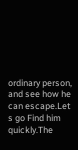ordinary person, and see how he can escape.Let s go Find him quickly.The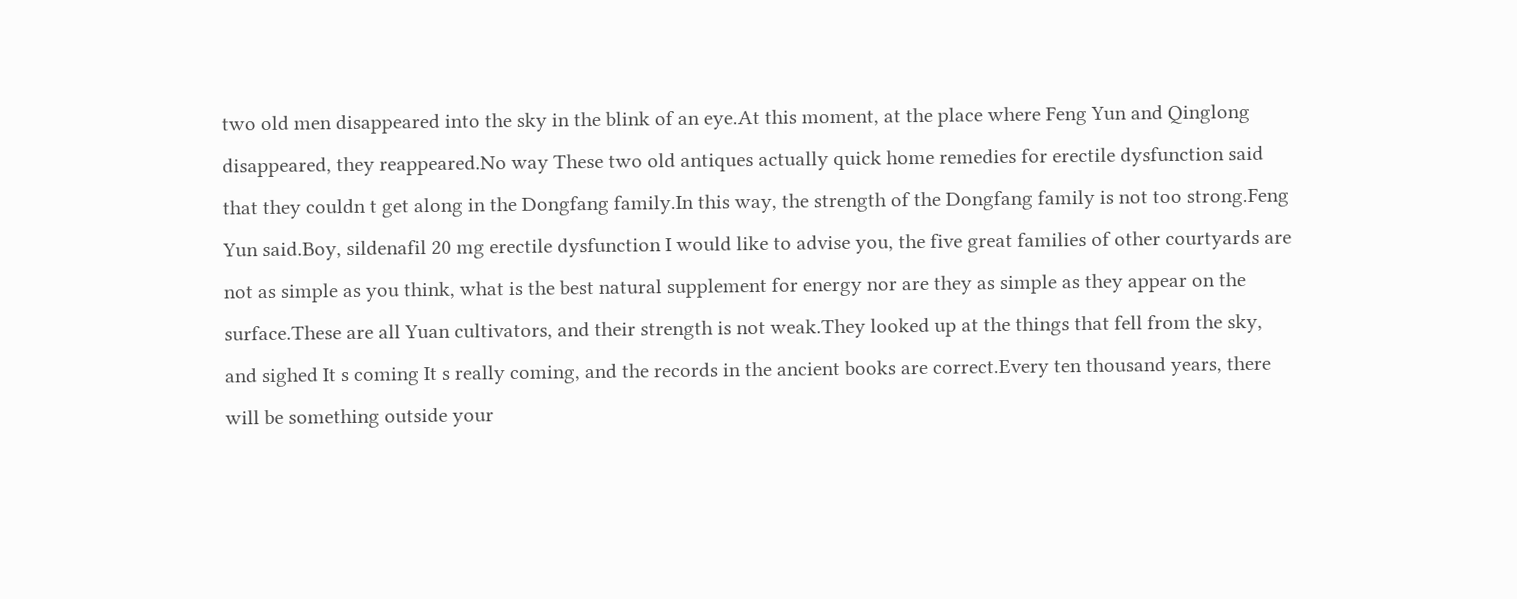two old men disappeared into the sky in the blink of an eye.At this moment, at the place where Feng Yun and Qinglong disappeared, they reappeared.No way These two old antiques actually quick home remedies for erectile dysfunction said that they couldn t get along in the Dongfang family.In this way, the strength of the Dongfang family is not too strong.Feng Yun said.Boy, sildenafil 20 mg erectile dysfunction I would like to advise you, the five great families of other courtyards are not as simple as you think, what is the best natural supplement for energy nor are they as simple as they appear on the surface.These are all Yuan cultivators, and their strength is not weak.They looked up at the things that fell from the sky, and sighed It s coming It s really coming, and the records in the ancient books are correct.Every ten thousand years, there will be something outside your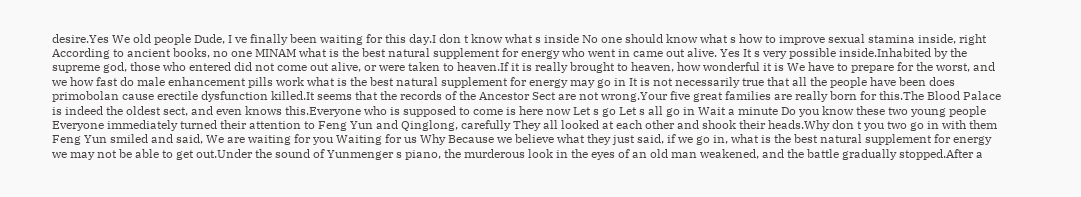desire.Yes We old people Dude, I ve finally been waiting for this day.I don t know what s inside No one should know what s how to improve sexual stamina inside, right According to ancient books, no one MINAM what is the best natural supplement for energy who went in came out alive. Yes It s very possible inside.Inhabited by the supreme god, those who entered did not come out alive, or were taken to heaven.If it is really brought to heaven, how wonderful it is We have to prepare for the worst, and we how fast do male enhancement pills work what is the best natural supplement for energy may go in It is not necessarily true that all the people have been does primobolan cause erectile dysfunction killed.It seems that the records of the Ancestor Sect are not wrong.Your five great families are really born for this.The Blood Palace is indeed the oldest sect, and even knows this.Everyone who is supposed to come is here now Let s go Let s all go in Wait a minute Do you know these two young people Everyone immediately turned their attention to Feng Yun and Qinglong, carefully They all looked at each other and shook their heads.Why don t you two go in with them Feng Yun smiled and said, We are waiting for you Waiting for us Why Because we believe what they just said, if we go in, what is the best natural supplement for energy we may not be able to get out.Under the sound of Yunmenger s piano, the murderous look in the eyes of an old man weakened, and the battle gradually stopped.After a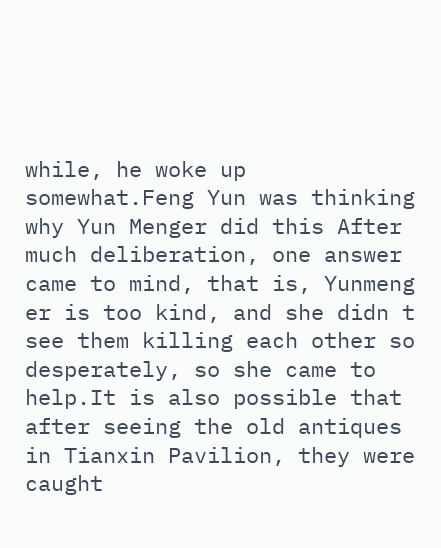while, he woke up somewhat.Feng Yun was thinking why Yun Menger did this After much deliberation, one answer came to mind, that is, Yunmeng er is too kind, and she didn t see them killing each other so desperately, so she came to help.It is also possible that after seeing the old antiques in Tianxin Pavilion, they were caught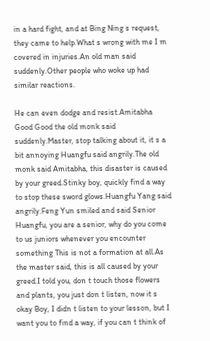in a hard fight, and at Bing Ning s request, they came to help.What s wrong with me I m covered in injuries.An old man said suddenly.Other people who woke up had similar reactions.

He can even dodge and resist.Amitabha Good Good the old monk said suddenly.Master, stop talking about it, it s a bit annoying Huangfu said angrily.The old monk said Amitabha, this disaster is caused by your greed.Stinky boy, quickly find a way to stop these sword glows.Huangfu Yang said angrily.Feng Yun smiled and said Senior Huangfu, you are a senior, why do you come to us juniors whenever you encounter something This is not a formation at all.As the master said, this is all caused by your greed.I told you, don t touch those flowers and plants, you just don t listen, now it s okay Boy, I didn t listen to your lesson, but I want you to find a way, if you can t think of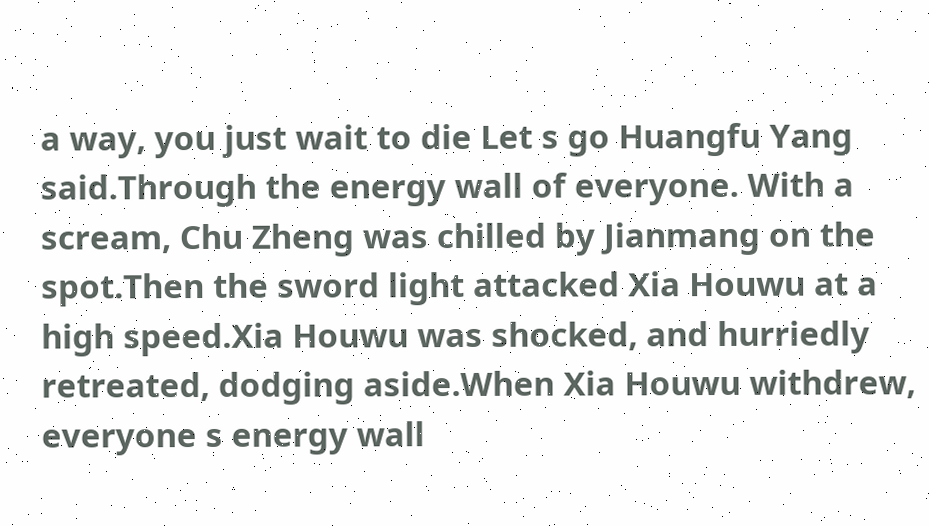a way, you just wait to die Let s go Huangfu Yang said.Through the energy wall of everyone. With a scream, Chu Zheng was chilled by Jianmang on the spot.Then the sword light attacked Xia Houwu at a high speed.Xia Houwu was shocked, and hurriedly retreated, dodging aside.When Xia Houwu withdrew, everyone s energy wall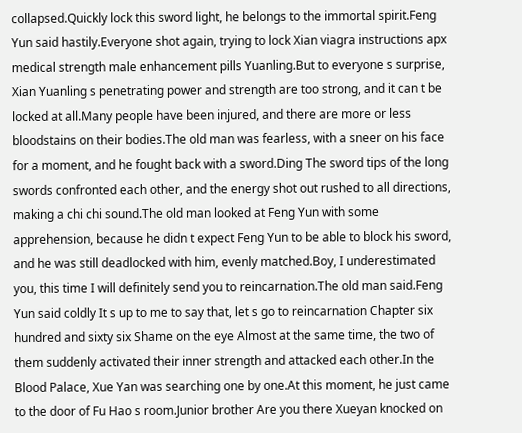collapsed.Quickly lock this sword light, he belongs to the immortal spirit.Feng Yun said hastily.Everyone shot again, trying to lock Xian viagra instructions apx medical strength male enhancement pills Yuanling.But to everyone s surprise, Xian Yuanling s penetrating power and strength are too strong, and it can t be locked at all.Many people have been injured, and there are more or less bloodstains on their bodies.The old man was fearless, with a sneer on his face for a moment, and he fought back with a sword.Ding The sword tips of the long swords confronted each other, and the energy shot out rushed to all directions, making a chi chi sound.The old man looked at Feng Yun with some apprehension, because he didn t expect Feng Yun to be able to block his sword, and he was still deadlocked with him, evenly matched.Boy, I underestimated you, this time I will definitely send you to reincarnation.The old man said.Feng Yun said coldly It s up to me to say that, let s go to reincarnation Chapter six hundred and sixty six Shame on the eye Almost at the same time, the two of them suddenly activated their inner strength and attacked each other.In the Blood Palace, Xue Yan was searching one by one.At this moment, he just came to the door of Fu Hao s room.Junior brother Are you there Xueyan knocked on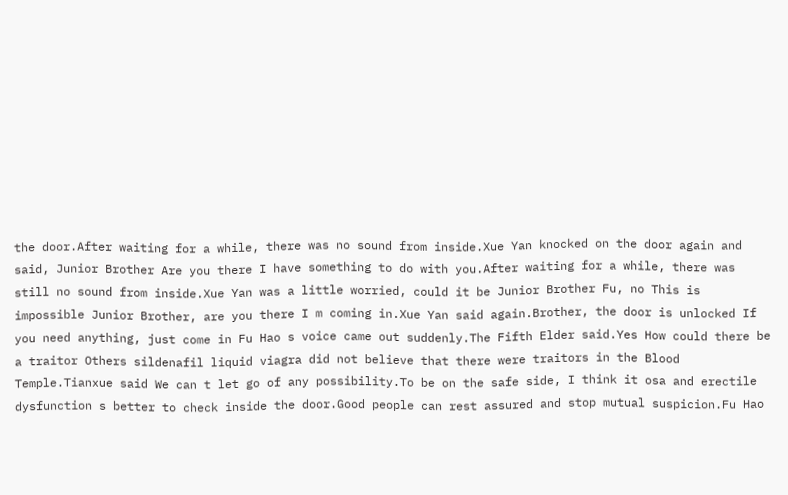the door.After waiting for a while, there was no sound from inside.Xue Yan knocked on the door again and said, Junior Brother Are you there I have something to do with you.After waiting for a while, there was still no sound from inside.Xue Yan was a little worried, could it be Junior Brother Fu, no This is impossible Junior Brother, are you there I m coming in.Xue Yan said again.Brother, the door is unlocked If you need anything, just come in Fu Hao s voice came out suddenly.The Fifth Elder said.Yes How could there be a traitor Others sildenafil liquid viagra did not believe that there were traitors in the Blood Temple.Tianxue said We can t let go of any possibility.To be on the safe side, I think it osa and erectile dysfunction s better to check inside the door.Good people can rest assured and stop mutual suspicion.Fu Hao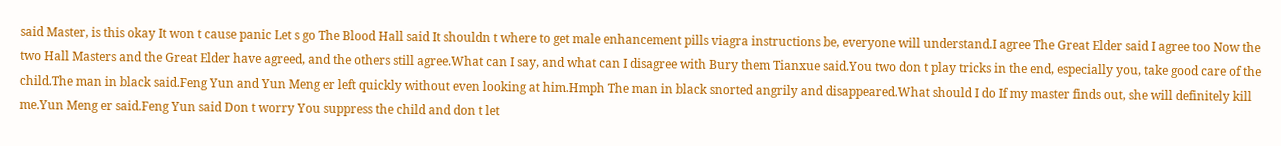said Master, is this okay It won t cause panic Let s go The Blood Hall said It shouldn t where to get male enhancement pills viagra instructions be, everyone will understand.I agree The Great Elder said I agree too Now the two Hall Masters and the Great Elder have agreed, and the others still agree.What can I say, and what can I disagree with Bury them Tianxue said.You two don t play tricks in the end, especially you, take good care of the child.The man in black said.Feng Yun and Yun Meng er left quickly without even looking at him.Hmph The man in black snorted angrily and disappeared.What should I do If my master finds out, she will definitely kill me.Yun Meng er said.Feng Yun said Don t worry You suppress the child and don t let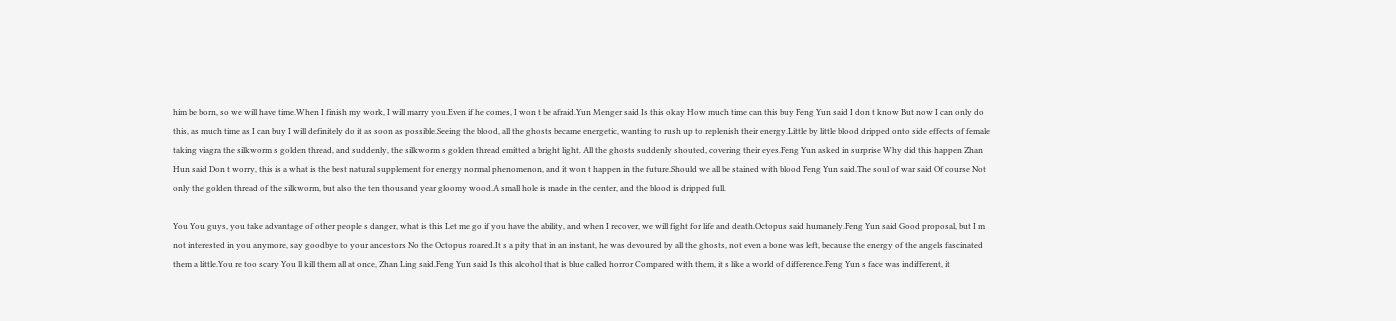him be born, so we will have time.When I finish my work, I will marry you.Even if he comes, I won t be afraid.Yun Menger said Is this okay How much time can this buy Feng Yun said I don t know But now I can only do this, as much time as I can buy I will definitely do it as soon as possible.Seeing the blood, all the ghosts became energetic, wanting to rush up to replenish their energy.Little by little blood dripped onto side effects of female taking viagra the silkworm s golden thread, and suddenly, the silkworm s golden thread emitted a bright light. All the ghosts suddenly shouted, covering their eyes.Feng Yun asked in surprise Why did this happen Zhan Hun said Don t worry, this is a what is the best natural supplement for energy normal phenomenon, and it won t happen in the future.Should we all be stained with blood Feng Yun said.The soul of war said Of course Not only the golden thread of the silkworm, but also the ten thousand year gloomy wood.A small hole is made in the center, and the blood is dripped full.

You You guys, you take advantage of other people s danger, what is this Let me go if you have the ability, and when I recover, we will fight for life and death.Octopus said humanely.Feng Yun said Good proposal, but I m not interested in you anymore, say goodbye to your ancestors No the Octopus roared.It s a pity that in an instant, he was devoured by all the ghosts, not even a bone was left, because the energy of the angels fascinated them a little.You re too scary You ll kill them all at once, Zhan Ling said.Feng Yun said Is this alcohol that is blue called horror Compared with them, it s like a world of difference.Feng Yun s face was indifferent, it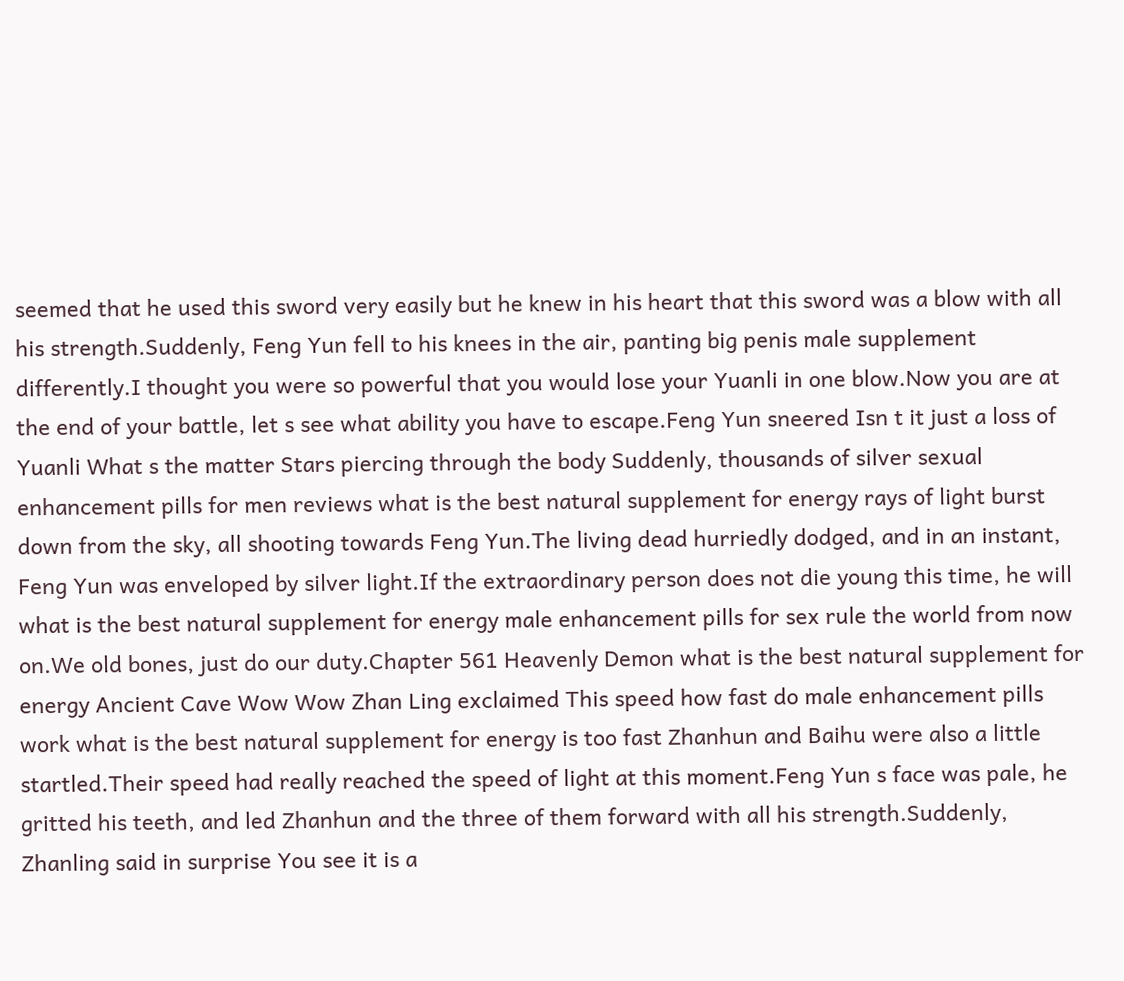seemed that he used this sword very easily but he knew in his heart that this sword was a blow with all his strength.Suddenly, Feng Yun fell to his knees in the air, panting big penis male supplement differently.I thought you were so powerful that you would lose your Yuanli in one blow.Now you are at the end of your battle, let s see what ability you have to escape.Feng Yun sneered Isn t it just a loss of Yuanli What s the matter Stars piercing through the body Suddenly, thousands of silver sexual enhancement pills for men reviews what is the best natural supplement for energy rays of light burst down from the sky, all shooting towards Feng Yun.The living dead hurriedly dodged, and in an instant, Feng Yun was enveloped by silver light.If the extraordinary person does not die young this time, he will what is the best natural supplement for energy male enhancement pills for sex rule the world from now on.We old bones, just do our duty.Chapter 561 Heavenly Demon what is the best natural supplement for energy Ancient Cave Wow Wow Zhan Ling exclaimed This speed how fast do male enhancement pills work what is the best natural supplement for energy is too fast Zhanhun and Baihu were also a little startled.Their speed had really reached the speed of light at this moment.Feng Yun s face was pale, he gritted his teeth, and led Zhanhun and the three of them forward with all his strength.Suddenly, Zhanling said in surprise You see it is a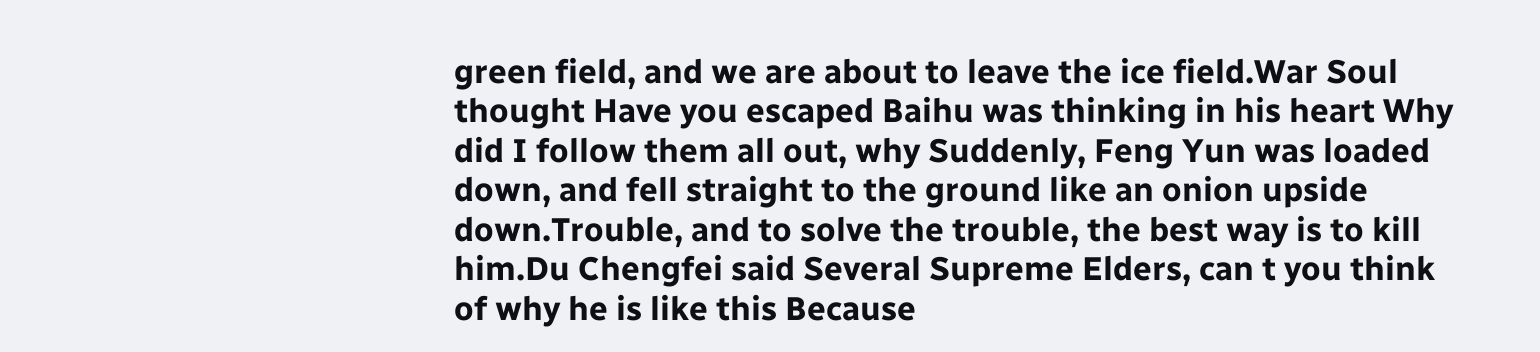green field, and we are about to leave the ice field.War Soul thought Have you escaped Baihu was thinking in his heart Why did I follow them all out, why Suddenly, Feng Yun was loaded down, and fell straight to the ground like an onion upside down.Trouble, and to solve the trouble, the best way is to kill him.Du Chengfei said Several Supreme Elders, can t you think of why he is like this Because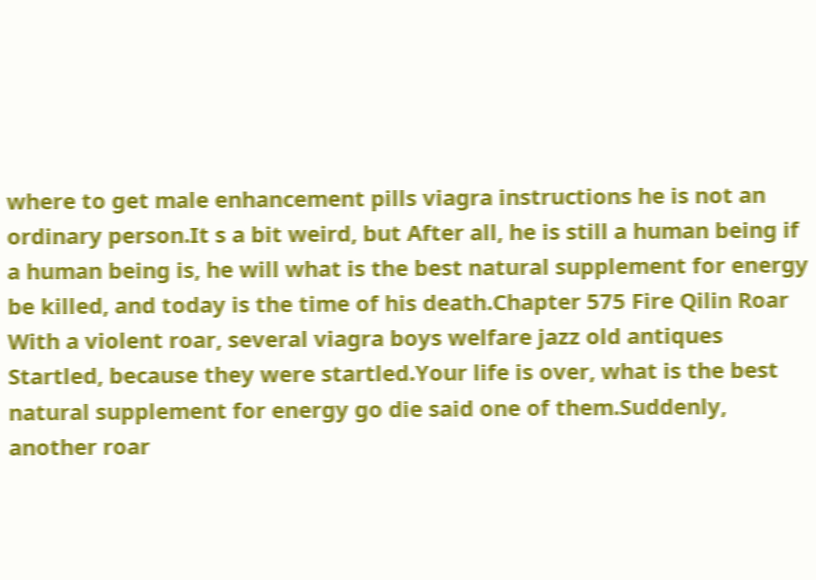where to get male enhancement pills viagra instructions he is not an ordinary person.It s a bit weird, but After all, he is still a human being if a human being is, he will what is the best natural supplement for energy be killed, and today is the time of his death.Chapter 575 Fire Qilin Roar With a violent roar, several viagra boys welfare jazz old antiques Startled, because they were startled.Your life is over, what is the best natural supplement for energy go die said one of them.Suddenly, another roar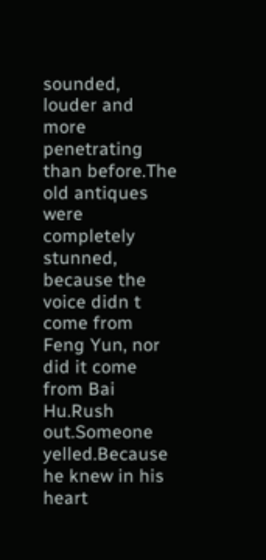sounded, louder and more penetrating than before.The old antiques were completely stunned, because the voice didn t come from Feng Yun, nor did it come from Bai Hu.Rush out.Someone yelled.Because he knew in his heart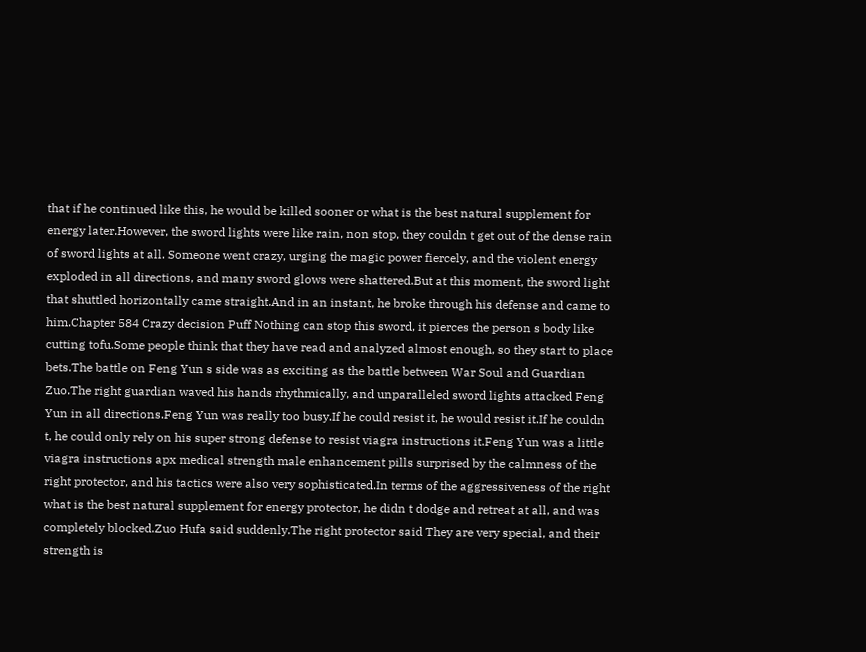that if he continued like this, he would be killed sooner or what is the best natural supplement for energy later.However, the sword lights were like rain, non stop, they couldn t get out of the dense rain of sword lights at all. Someone went crazy, urging the magic power fiercely, and the violent energy exploded in all directions, and many sword glows were shattered.But at this moment, the sword light that shuttled horizontally came straight.And in an instant, he broke through his defense and came to him.Chapter 584 Crazy decision Puff Nothing can stop this sword, it pierces the person s body like cutting tofu.Some people think that they have read and analyzed almost enough, so they start to place bets.The battle on Feng Yun s side was as exciting as the battle between War Soul and Guardian Zuo.The right guardian waved his hands rhythmically, and unparalleled sword lights attacked Feng Yun in all directions.Feng Yun was really too busy.If he could resist it, he would resist it.If he couldn t, he could only rely on his super strong defense to resist viagra instructions it.Feng Yun was a little viagra instructions apx medical strength male enhancement pills surprised by the calmness of the right protector, and his tactics were also very sophisticated.In terms of the aggressiveness of the right what is the best natural supplement for energy protector, he didn t dodge and retreat at all, and was completely blocked.Zuo Hufa said suddenly.The right protector said They are very special, and their strength is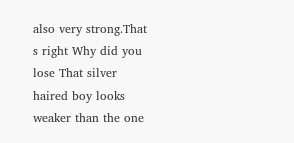also very strong.That s right Why did you lose That silver haired boy looks weaker than the one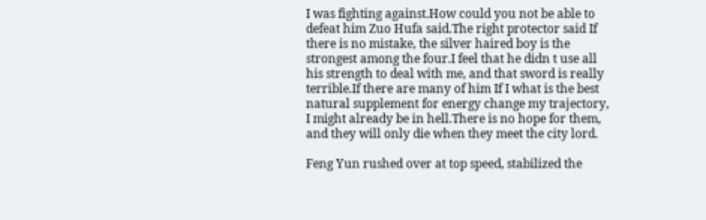I was fighting against.How could you not be able to defeat him Zuo Hufa said.The right protector said If there is no mistake, the silver haired boy is the strongest among the four.I feel that he didn t use all his strength to deal with me, and that sword is really terrible.If there are many of him If I what is the best natural supplement for energy change my trajectory, I might already be in hell.There is no hope for them, and they will only die when they meet the city lord.

Feng Yun rushed over at top speed, stabilized the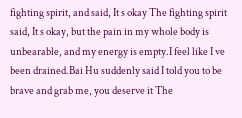fighting spirit, and said, It s okay The fighting spirit said, It s okay, but the pain in my whole body is unbearable, and my energy is empty.I feel like I ve been drained.Bai Hu suddenly said I told you to be brave and grab me, you deserve it The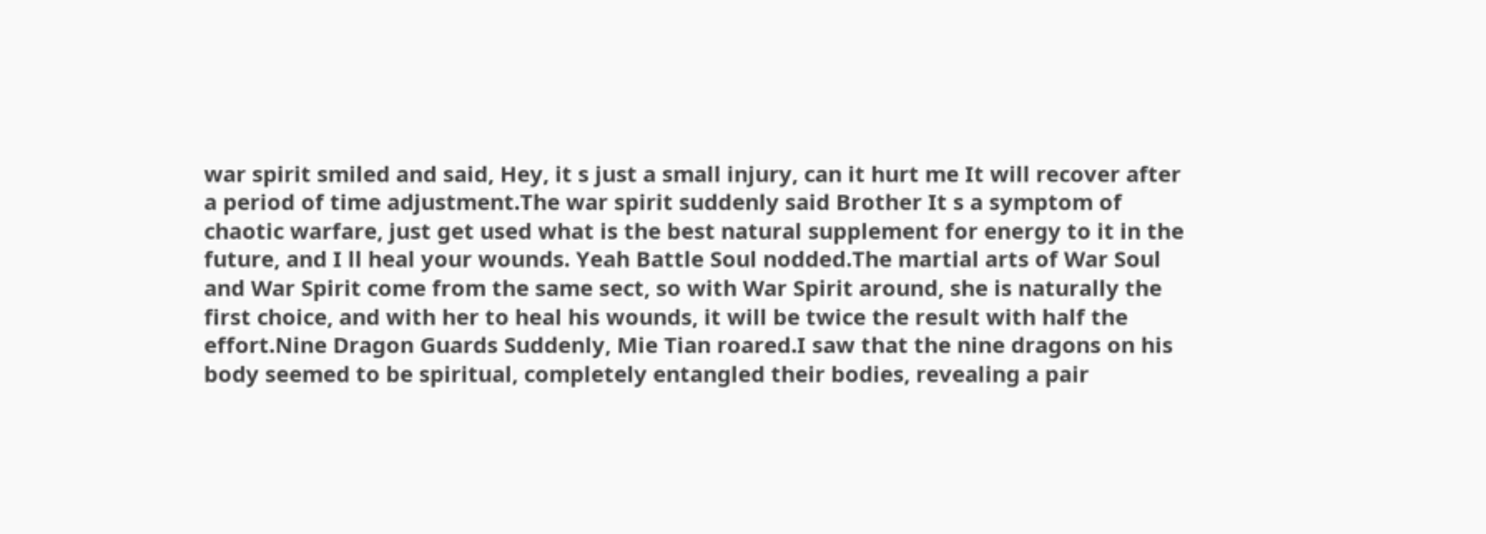war spirit smiled and said, Hey, it s just a small injury, can it hurt me It will recover after a period of time adjustment.The war spirit suddenly said Brother It s a symptom of chaotic warfare, just get used what is the best natural supplement for energy to it in the future, and I ll heal your wounds. Yeah Battle Soul nodded.The martial arts of War Soul and War Spirit come from the same sect, so with War Spirit around, she is naturally the first choice, and with her to heal his wounds, it will be twice the result with half the effort.Nine Dragon Guards Suddenly, Mie Tian roared.I saw that the nine dragons on his body seemed to be spiritual, completely entangled their bodies, revealing a pair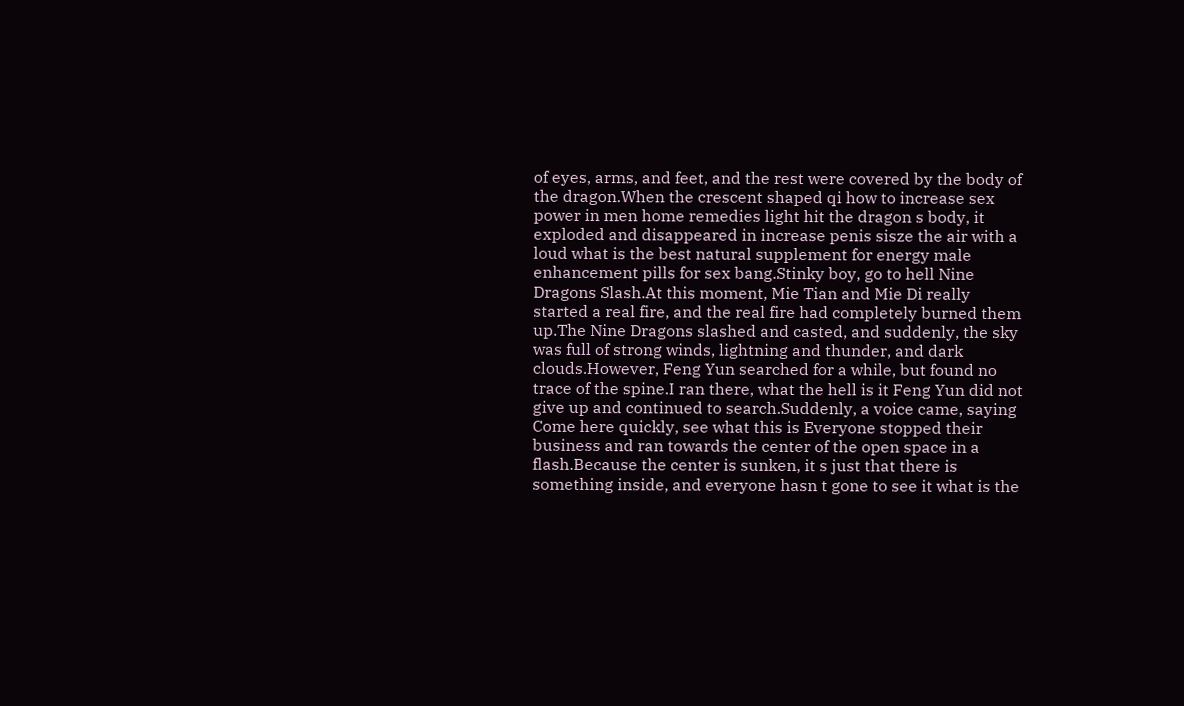of eyes, arms, and feet, and the rest were covered by the body of the dragon.When the crescent shaped qi how to increase sex power in men home remedies light hit the dragon s body, it exploded and disappeared in increase penis sisze the air with a loud what is the best natural supplement for energy male enhancement pills for sex bang.Stinky boy, go to hell Nine Dragons Slash.At this moment, Mie Tian and Mie Di really started a real fire, and the real fire had completely burned them up.The Nine Dragons slashed and casted, and suddenly, the sky was full of strong winds, lightning and thunder, and dark clouds.However, Feng Yun searched for a while, but found no trace of the spine.I ran there, what the hell is it Feng Yun did not give up and continued to search.Suddenly, a voice came, saying Come here quickly, see what this is Everyone stopped their business and ran towards the center of the open space in a flash.Because the center is sunken, it s just that there is something inside, and everyone hasn t gone to see it what is the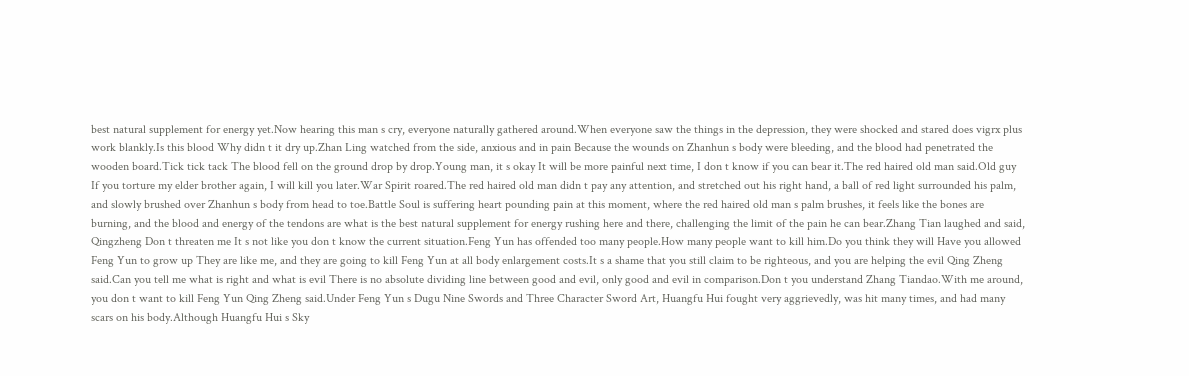best natural supplement for energy yet.Now hearing this man s cry, everyone naturally gathered around.When everyone saw the things in the depression, they were shocked and stared does vigrx plus work blankly.Is this blood Why didn t it dry up.Zhan Ling watched from the side, anxious and in pain Because the wounds on Zhanhun s body were bleeding, and the blood had penetrated the wooden board.Tick tick tack The blood fell on the ground drop by drop.Young man, it s okay It will be more painful next time, I don t know if you can bear it.The red haired old man said.Old guy If you torture my elder brother again, I will kill you later.War Spirit roared.The red haired old man didn t pay any attention, and stretched out his right hand, a ball of red light surrounded his palm, and slowly brushed over Zhanhun s body from head to toe.Battle Soul is suffering heart pounding pain at this moment, where the red haired old man s palm brushes, it feels like the bones are burning, and the blood and energy of the tendons are what is the best natural supplement for energy rushing here and there, challenging the limit of the pain he can bear.Zhang Tian laughed and said, Qingzheng Don t threaten me It s not like you don t know the current situation.Feng Yun has offended too many people.How many people want to kill him.Do you think they will Have you allowed Feng Yun to grow up They are like me, and they are going to kill Feng Yun at all body enlargement costs.It s a shame that you still claim to be righteous, and you are helping the evil Qing Zheng said.Can you tell me what is right and what is evil There is no absolute dividing line between good and evil, only good and evil in comparison.Don t you understand Zhang Tiandao.With me around, you don t want to kill Feng Yun Qing Zheng said.Under Feng Yun s Dugu Nine Swords and Three Character Sword Art, Huangfu Hui fought very aggrievedly, was hit many times, and had many scars on his body.Although Huangfu Hui s Sky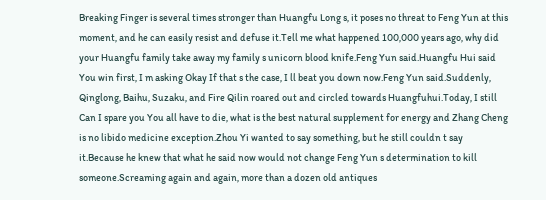Breaking Finger is several times stronger than Huangfu Long s, it poses no threat to Feng Yun at this moment, and he can easily resist and defuse it.Tell me what happened 100,000 years ago, why did your Huangfu family take away my family s unicorn blood knife.Feng Yun said.Huangfu Hui said You win first, I m asking Okay If that s the case, I ll beat you down now.Feng Yun said.Suddenly, Qinglong, Baihu, Suzaku, and Fire Qilin roared out and circled towards Huangfuhui.Today, I still Can I spare you You all have to die, what is the best natural supplement for energy and Zhang Cheng is no libido medicine exception.Zhou Yi wanted to say something, but he still couldn t say it.Because he knew that what he said now would not change Feng Yun s determination to kill someone.Screaming again and again, more than a dozen old antiques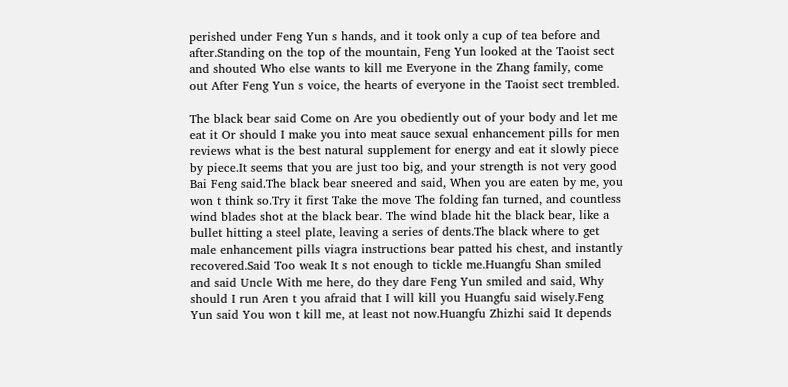perished under Feng Yun s hands, and it took only a cup of tea before and after.Standing on the top of the mountain, Feng Yun looked at the Taoist sect and shouted Who else wants to kill me Everyone in the Zhang family, come out After Feng Yun s voice, the hearts of everyone in the Taoist sect trembled.

The black bear said Come on Are you obediently out of your body and let me eat it Or should I make you into meat sauce sexual enhancement pills for men reviews what is the best natural supplement for energy and eat it slowly piece by piece.It seems that you are just too big, and your strength is not very good Bai Feng said.The black bear sneered and said, When you are eaten by me, you won t think so.Try it first Take the move The folding fan turned, and countless wind blades shot at the black bear. The wind blade hit the black bear, like a bullet hitting a steel plate, leaving a series of dents.The black where to get male enhancement pills viagra instructions bear patted his chest, and instantly recovered.Said Too weak It s not enough to tickle me.Huangfu Shan smiled and said Uncle With me here, do they dare Feng Yun smiled and said, Why should I run Aren t you afraid that I will kill you Huangfu said wisely.Feng Yun said You won t kill me, at least not now.Huangfu Zhizhi said It depends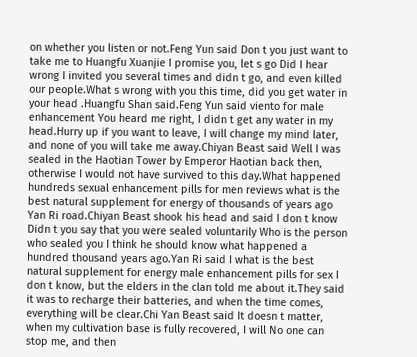on whether you listen or not.Feng Yun said Don t you just want to take me to Huangfu Xuanjie I promise you, let s go Did I hear wrong I invited you several times and didn t go, and even killed our people.What s wrong with you this time, did you get water in your head .Huangfu Shan said.Feng Yun said viento for male enhancement You heard me right, I didn t get any water in my head.Hurry up if you want to leave, I will change my mind later, and none of you will take me away.Chiyan Beast said Well I was sealed in the Haotian Tower by Emperor Haotian back then, otherwise I would not have survived to this day.What happened hundreds sexual enhancement pills for men reviews what is the best natural supplement for energy of thousands of years ago Yan Ri road.Chiyan Beast shook his head and said I don t know Didn t you say that you were sealed voluntarily Who is the person who sealed you I think he should know what happened a hundred thousand years ago.Yan Ri said I what is the best natural supplement for energy male enhancement pills for sex I don t know, but the elders in the clan told me about it.They said it was to recharge their batteries, and when the time comes, everything will be clear.Chi Yan Beast said It doesn t matter, when my cultivation base is fully recovered, I will No one can stop me, and then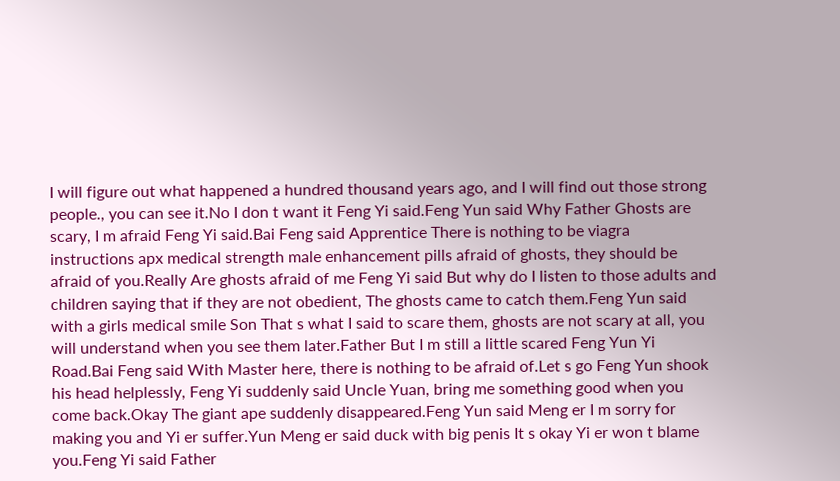I will figure out what happened a hundred thousand years ago, and I will find out those strong people., you can see it.No I don t want it Feng Yi said.Feng Yun said Why Father Ghosts are scary, I m afraid Feng Yi said.Bai Feng said Apprentice There is nothing to be viagra instructions apx medical strength male enhancement pills afraid of ghosts, they should be afraid of you.Really Are ghosts afraid of me Feng Yi said But why do I listen to those adults and children saying that if they are not obedient, The ghosts came to catch them.Feng Yun said with a girls medical smile Son That s what I said to scare them, ghosts are not scary at all, you will understand when you see them later.Father But I m still a little scared Feng Yun Yi Road.Bai Feng said With Master here, there is nothing to be afraid of.Let s go Feng Yun shook his head helplessly, Feng Yi suddenly said Uncle Yuan, bring me something good when you come back.Okay The giant ape suddenly disappeared.Feng Yun said Meng er I m sorry for making you and Yi er suffer.Yun Meng er said duck with big penis It s okay Yi er won t blame you.Feng Yi said Father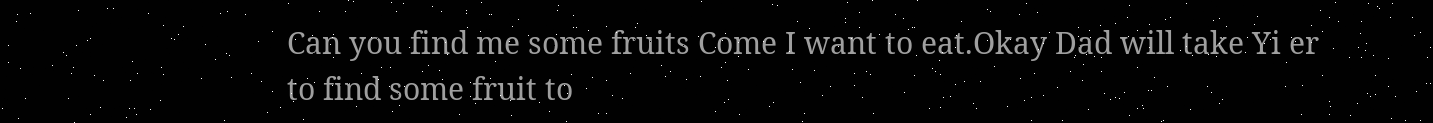Can you find me some fruits Come I want to eat.Okay Dad will take Yi er to find some fruit to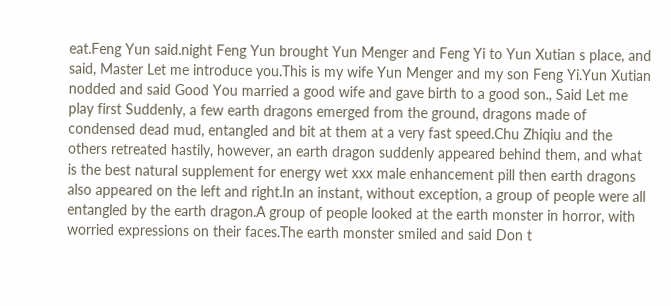eat.Feng Yun said.night Feng Yun brought Yun Menger and Feng Yi to Yun Xutian s place, and said, Master Let me introduce you.This is my wife Yun Menger and my son Feng Yi.Yun Xutian nodded and said Good You married a good wife and gave birth to a good son., Said Let me play first Suddenly, a few earth dragons emerged from the ground, dragons made of condensed dead mud, entangled and bit at them at a very fast speed.Chu Zhiqiu and the others retreated hastily, however, an earth dragon suddenly appeared behind them, and what is the best natural supplement for energy wet xxx male enhancement pill then earth dragons also appeared on the left and right.In an instant, without exception, a group of people were all entangled by the earth dragon.A group of people looked at the earth monster in horror, with worried expressions on their faces.The earth monster smiled and said Don t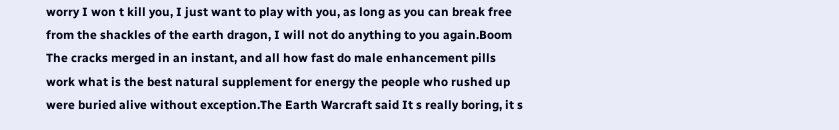worry I won t kill you, I just want to play with you, as long as you can break free from the shackles of the earth dragon, I will not do anything to you again.Boom The cracks merged in an instant, and all how fast do male enhancement pills work what is the best natural supplement for energy the people who rushed up were buried alive without exception.The Earth Warcraft said It s really boring, it s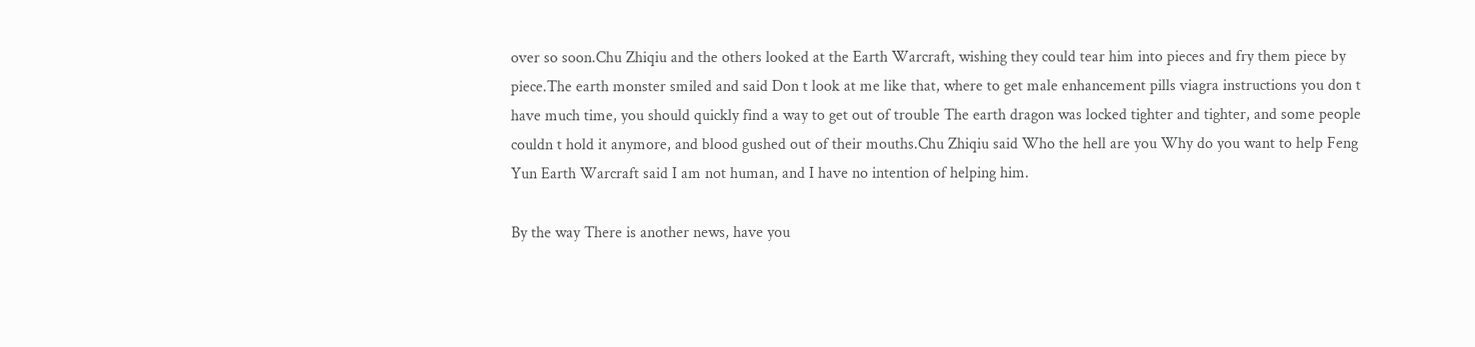over so soon.Chu Zhiqiu and the others looked at the Earth Warcraft, wishing they could tear him into pieces and fry them piece by piece.The earth monster smiled and said Don t look at me like that, where to get male enhancement pills viagra instructions you don t have much time, you should quickly find a way to get out of trouble The earth dragon was locked tighter and tighter, and some people couldn t hold it anymore, and blood gushed out of their mouths.Chu Zhiqiu said Who the hell are you Why do you want to help Feng Yun Earth Warcraft said I am not human, and I have no intention of helping him.

By the way There is another news, have you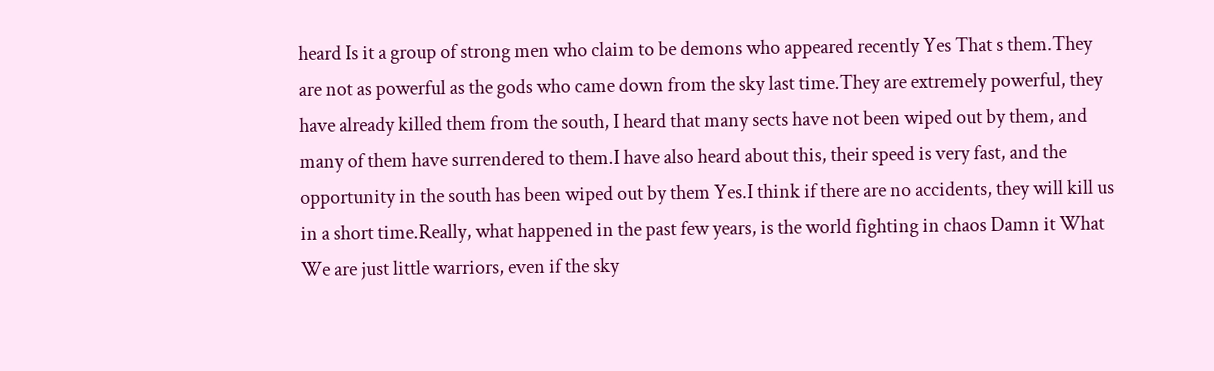heard Is it a group of strong men who claim to be demons who appeared recently Yes That s them.They are not as powerful as the gods who came down from the sky last time.They are extremely powerful, they have already killed them from the south, I heard that many sects have not been wiped out by them, and many of them have surrendered to them.I have also heard about this, their speed is very fast, and the opportunity in the south has been wiped out by them Yes.I think if there are no accidents, they will kill us in a short time.Really, what happened in the past few years, is the world fighting in chaos Damn it What We are just little warriors, even if the sky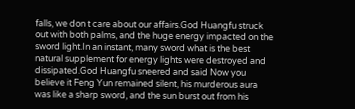falls, we don t care about our affairs.God Huangfu struck out with both palms, and the huge energy impacted on the sword light.In an instant, many sword what is the best natural supplement for energy lights were destroyed and dissipated.God Huangfu sneered and said Now you believe it Feng Yun remained silent, his murderous aura was like a sharp sword, and the sun burst out from his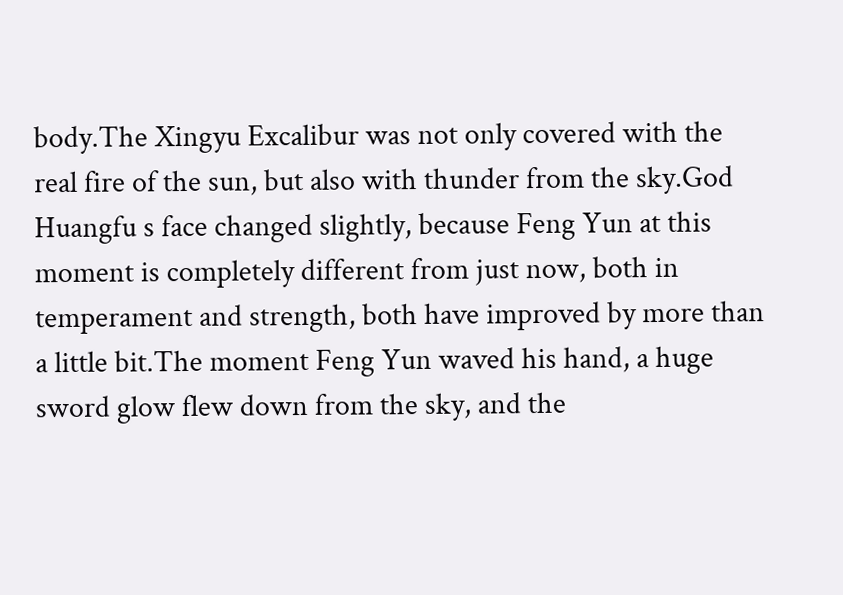body.The Xingyu Excalibur was not only covered with the real fire of the sun, but also with thunder from the sky.God Huangfu s face changed slightly, because Feng Yun at this moment is completely different from just now, both in temperament and strength, both have improved by more than a little bit.The moment Feng Yun waved his hand, a huge sword glow flew down from the sky, and the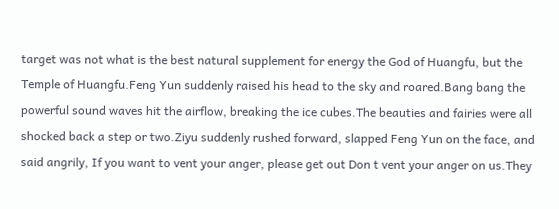target was not what is the best natural supplement for energy the God of Huangfu, but the Temple of Huangfu.Feng Yun suddenly raised his head to the sky and roared.Bang bang the powerful sound waves hit the airflow, breaking the ice cubes.The beauties and fairies were all shocked back a step or two.Ziyu suddenly rushed forward, slapped Feng Yun on the face, and said angrily, If you want to vent your anger, please get out Don t vent your anger on us.They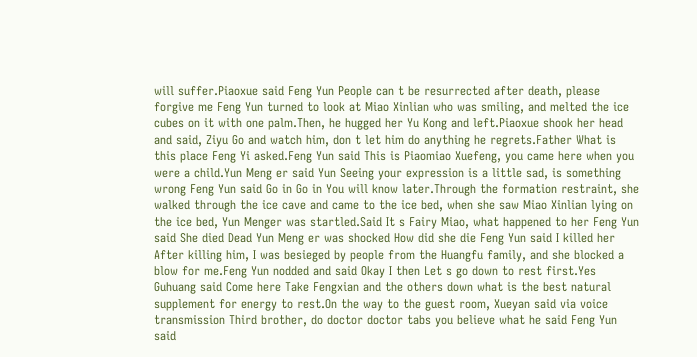will suffer.Piaoxue said Feng Yun People can t be resurrected after death, please forgive me Feng Yun turned to look at Miao Xinlian who was smiling, and melted the ice cubes on it with one palm.Then, he hugged her Yu Kong and left.Piaoxue shook her head and said, Ziyu Go and watch him, don t let him do anything he regrets.Father What is this place Feng Yi asked.Feng Yun said This is Piaomiao Xuefeng, you came here when you were a child.Yun Meng er said Yun Seeing your expression is a little sad, is something wrong Feng Yun said Go in Go in You will know later.Through the formation restraint, she walked through the ice cave and came to the ice bed, when she saw Miao Xinlian lying on the ice bed, Yun Menger was startled.Said It s Fairy Miao, what happened to her Feng Yun said She died Dead Yun Meng er was shocked How did she die Feng Yun said I killed her After killing him, I was besieged by people from the Huangfu family, and she blocked a blow for me.Feng Yun nodded and said Okay I then Let s go down to rest first.Yes Guhuang said Come here Take Fengxian and the others down what is the best natural supplement for energy to rest.On the way to the guest room, Xueyan said via voice transmission Third brother, do doctor doctor tabs you believe what he said Feng Yun said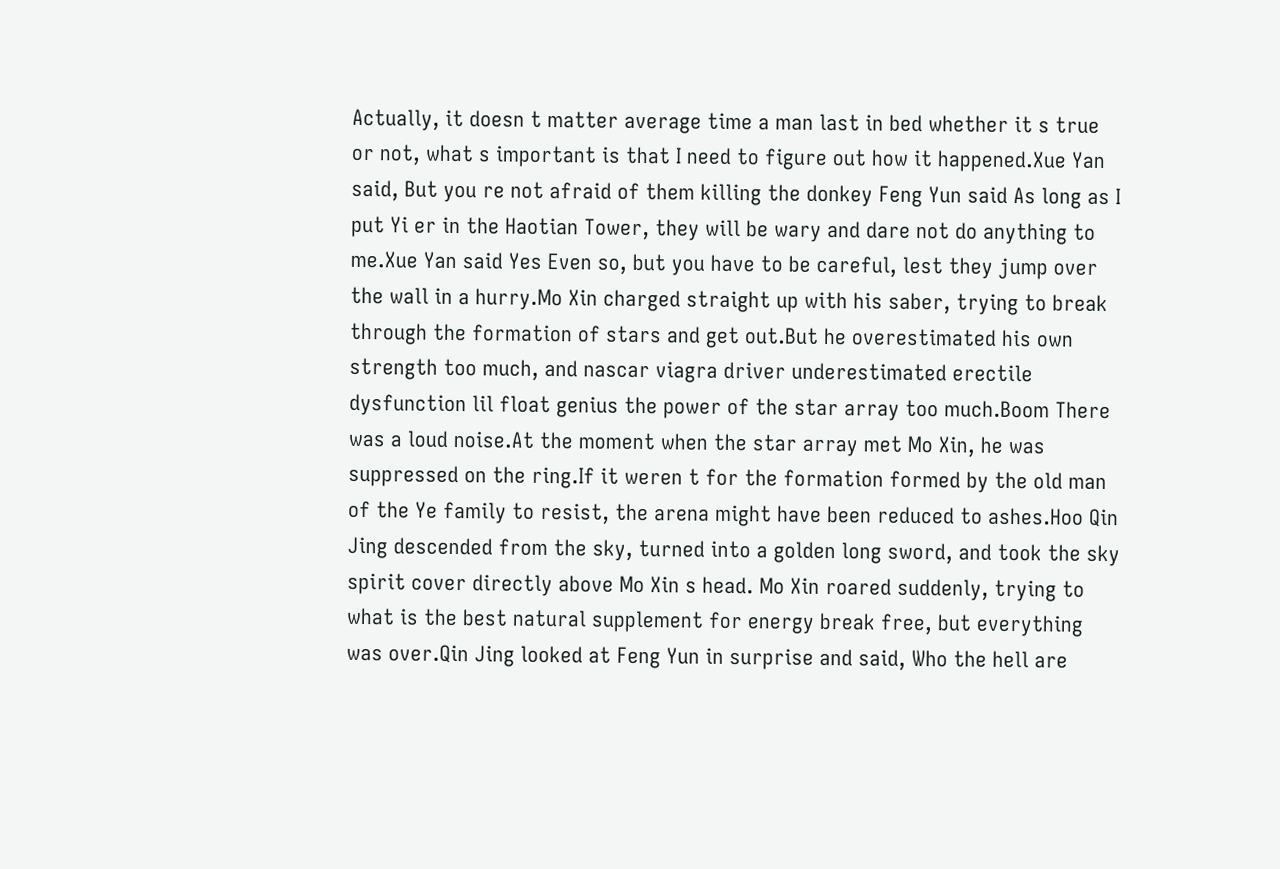Actually, it doesn t matter average time a man last in bed whether it s true or not, what s important is that I need to figure out how it happened.Xue Yan said, But you re not afraid of them killing the donkey Feng Yun said As long as I put Yi er in the Haotian Tower, they will be wary and dare not do anything to me.Xue Yan said Yes Even so, but you have to be careful, lest they jump over the wall in a hurry.Mo Xin charged straight up with his saber, trying to break through the formation of stars and get out.But he overestimated his own strength too much, and nascar viagra driver underestimated erectile dysfunction lil float genius the power of the star array too much.Boom There was a loud noise.At the moment when the star array met Mo Xin, he was suppressed on the ring.If it weren t for the formation formed by the old man of the Ye family to resist, the arena might have been reduced to ashes.Hoo Qin Jing descended from the sky, turned into a golden long sword, and took the sky spirit cover directly above Mo Xin s head. Mo Xin roared suddenly, trying to what is the best natural supplement for energy break free, but everything was over.Qin Jing looked at Feng Yun in surprise and said, Who the hell are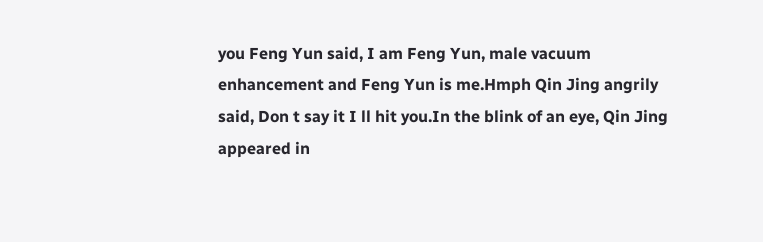you Feng Yun said, I am Feng Yun, male vacuum enhancement and Feng Yun is me.Hmph Qin Jing angrily said, Don t say it I ll hit you.In the blink of an eye, Qin Jing appeared in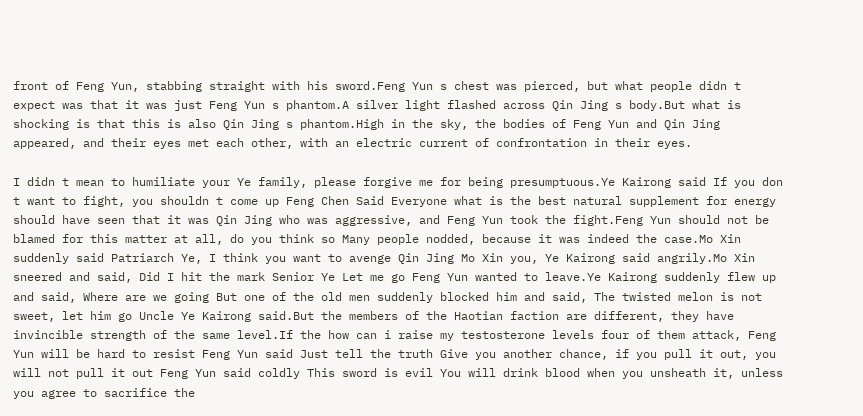front of Feng Yun, stabbing straight with his sword.Feng Yun s chest was pierced, but what people didn t expect was that it was just Feng Yun s phantom.A silver light flashed across Qin Jing s body.But what is shocking is that this is also Qin Jing s phantom.High in the sky, the bodies of Feng Yun and Qin Jing appeared, and their eyes met each other, with an electric current of confrontation in their eyes.

I didn t mean to humiliate your Ye family, please forgive me for being presumptuous.Ye Kairong said If you don t want to fight, you shouldn t come up Feng Chen Said Everyone what is the best natural supplement for energy should have seen that it was Qin Jing who was aggressive, and Feng Yun took the fight.Feng Yun should not be blamed for this matter at all, do you think so Many people nodded, because it was indeed the case.Mo Xin suddenly said Patriarch Ye, I think you want to avenge Qin Jing Mo Xin you, Ye Kairong said angrily.Mo Xin sneered and said, Did I hit the mark Senior Ye Let me go Feng Yun wanted to leave.Ye Kairong suddenly flew up and said, Where are we going But one of the old men suddenly blocked him and said, The twisted melon is not sweet, let him go Uncle Ye Kairong said.But the members of the Haotian faction are different, they have invincible strength of the same level.If the how can i raise my testosterone levels four of them attack, Feng Yun will be hard to resist Feng Yun said Just tell the truth Give you another chance, if you pull it out, you will not pull it out Feng Yun said coldly This sword is evil You will drink blood when you unsheath it, unless you agree to sacrifice the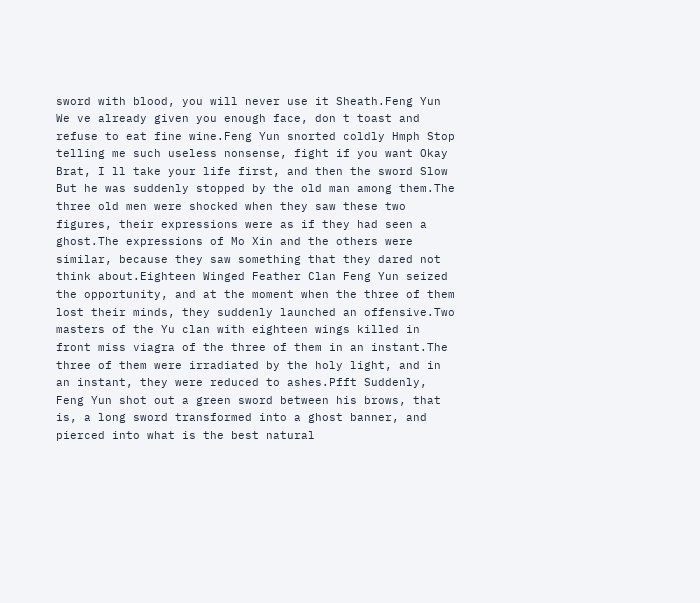sword with blood, you will never use it Sheath.Feng Yun We ve already given you enough face, don t toast and refuse to eat fine wine.Feng Yun snorted coldly Hmph Stop telling me such useless nonsense, fight if you want Okay Brat, I ll take your life first, and then the sword Slow But he was suddenly stopped by the old man among them.The three old men were shocked when they saw these two figures, their expressions were as if they had seen a ghost.The expressions of Mo Xin and the others were similar, because they saw something that they dared not think about.Eighteen Winged Feather Clan Feng Yun seized the opportunity, and at the moment when the three of them lost their minds, they suddenly launched an offensive.Two masters of the Yu clan with eighteen wings killed in front miss viagra of the three of them in an instant.The three of them were irradiated by the holy light, and in an instant, they were reduced to ashes.Pfft Suddenly, Feng Yun shot out a green sword between his brows, that is, a long sword transformed into a ghost banner, and pierced into what is the best natural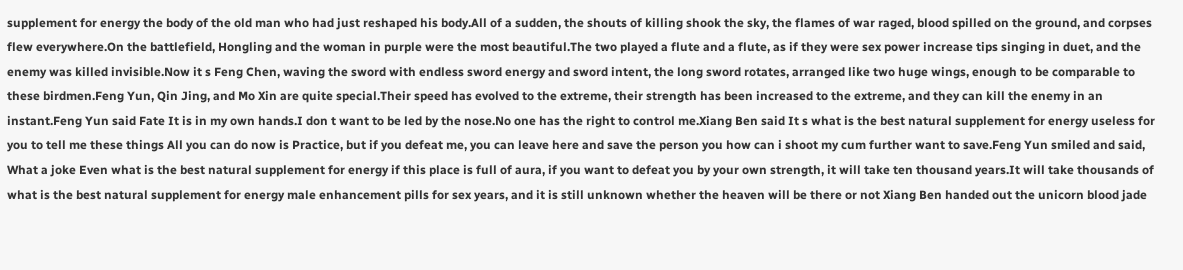supplement for energy the body of the old man who had just reshaped his body.All of a sudden, the shouts of killing shook the sky, the flames of war raged, blood spilled on the ground, and corpses flew everywhere.On the battlefield, Hongling and the woman in purple were the most beautiful.The two played a flute and a flute, as if they were sex power increase tips singing in duet, and the enemy was killed invisible.Now it s Feng Chen, waving the sword with endless sword energy and sword intent, the long sword rotates, arranged like two huge wings, enough to be comparable to these birdmen.Feng Yun, Qin Jing, and Mo Xin are quite special.Their speed has evolved to the extreme, their strength has been increased to the extreme, and they can kill the enemy in an instant.Feng Yun said Fate It is in my own hands.I don t want to be led by the nose.No one has the right to control me.Xiang Ben said It s what is the best natural supplement for energy useless for you to tell me these things All you can do now is Practice, but if you defeat me, you can leave here and save the person you how can i shoot my cum further want to save.Feng Yun smiled and said, What a joke Even what is the best natural supplement for energy if this place is full of aura, if you want to defeat you by your own strength, it will take ten thousand years.It will take thousands of what is the best natural supplement for energy male enhancement pills for sex years, and it is still unknown whether the heaven will be there or not Xiang Ben handed out the unicorn blood jade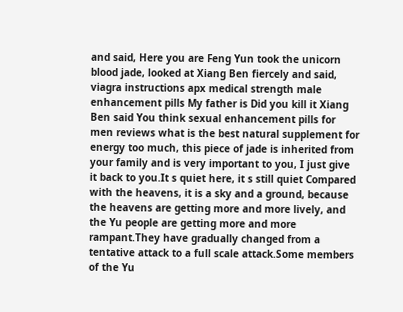and said, Here you are Feng Yun took the unicorn blood jade, looked at Xiang Ben fiercely and said, viagra instructions apx medical strength male enhancement pills My father is Did you kill it Xiang Ben said You think sexual enhancement pills for men reviews what is the best natural supplement for energy too much, this piece of jade is inherited from your family and is very important to you, I just give it back to you.It s quiet here, it s still quiet Compared with the heavens, it is a sky and a ground, because the heavens are getting more and more lively, and the Yu people are getting more and more rampant.They have gradually changed from a tentative attack to a full scale attack.Some members of the Yu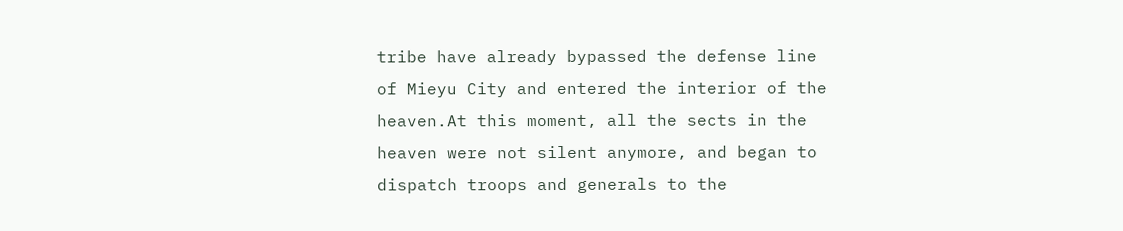tribe have already bypassed the defense line of Mieyu City and entered the interior of the heaven.At this moment, all the sects in the heaven were not silent anymore, and began to dispatch troops and generals to the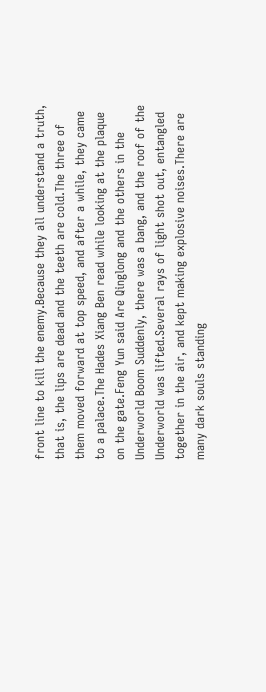front line to kill the enemy.Because they all understand a truth, that is, the lips are dead and the teeth are cold.The three of them moved forward at top speed, and after a while, they came to a palace.The Hades Xiang Ben read while looking at the plaque on the gate.Feng Yun said Are Qinglong and the others in the Underworld Boom Suddenly, there was a bang, and the roof of the Underworld was lifted.Several rays of light shot out, entangled together in the air, and kept making explosive noises.There are many dark souls standing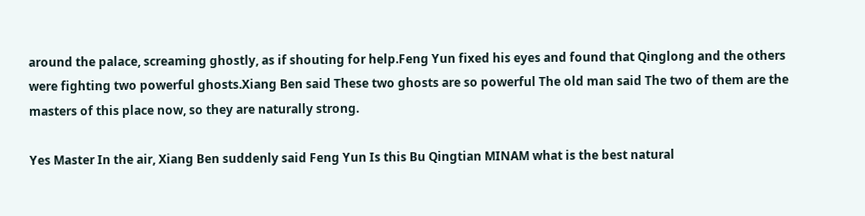around the palace, screaming ghostly, as if shouting for help.Feng Yun fixed his eyes and found that Qinglong and the others were fighting two powerful ghosts.Xiang Ben said These two ghosts are so powerful The old man said The two of them are the masters of this place now, so they are naturally strong.

Yes Master In the air, Xiang Ben suddenly said Feng Yun Is this Bu Qingtian MINAM what is the best natural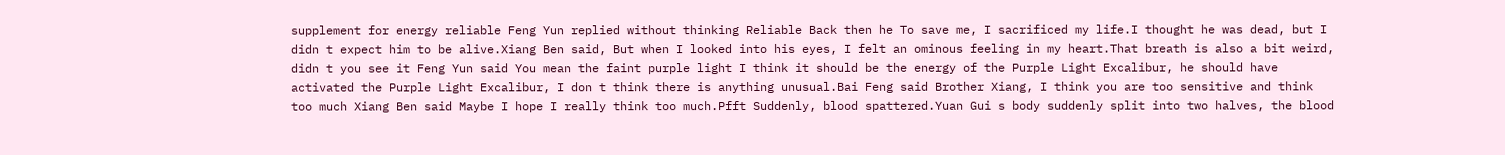supplement for energy reliable Feng Yun replied without thinking Reliable Back then he To save me, I sacrificed my life.I thought he was dead, but I didn t expect him to be alive.Xiang Ben said, But when I looked into his eyes, I felt an ominous feeling in my heart.That breath is also a bit weird, didn t you see it Feng Yun said You mean the faint purple light I think it should be the energy of the Purple Light Excalibur, he should have activated the Purple Light Excalibur, I don t think there is anything unusual.Bai Feng said Brother Xiang, I think you are too sensitive and think too much Xiang Ben said Maybe I hope I really think too much.Pfft Suddenly, blood spattered.Yuan Gui s body suddenly split into two halves, the blood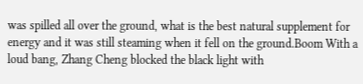was spilled all over the ground, what is the best natural supplement for energy and it was still steaming when it fell on the ground.Boom With a loud bang, Zhang Cheng blocked the black light with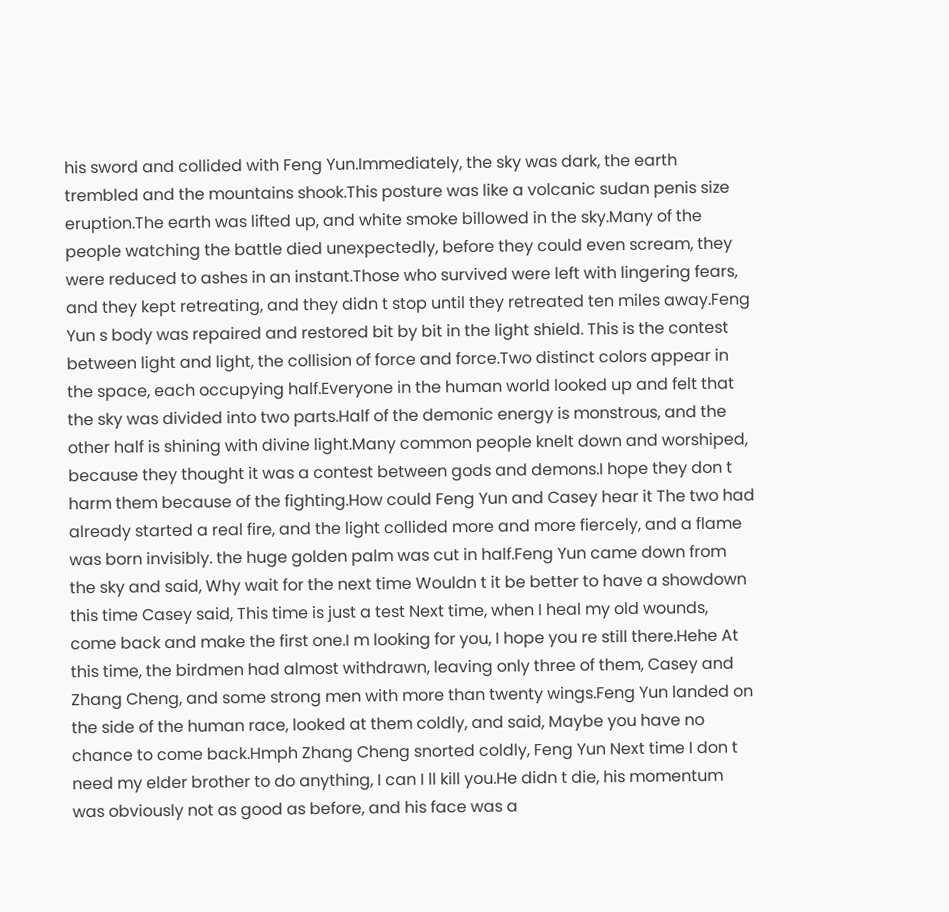his sword and collided with Feng Yun.Immediately, the sky was dark, the earth trembled and the mountains shook.This posture was like a volcanic sudan penis size eruption.The earth was lifted up, and white smoke billowed in the sky.Many of the people watching the battle died unexpectedly, before they could even scream, they were reduced to ashes in an instant.Those who survived were left with lingering fears, and they kept retreating, and they didn t stop until they retreated ten miles away.Feng Yun s body was repaired and restored bit by bit in the light shield. This is the contest between light and light, the collision of force and force.Two distinct colors appear in the space, each occupying half.Everyone in the human world looked up and felt that the sky was divided into two parts.Half of the demonic energy is monstrous, and the other half is shining with divine light.Many common people knelt down and worshiped, because they thought it was a contest between gods and demons.I hope they don t harm them because of the fighting.How could Feng Yun and Casey hear it The two had already started a real fire, and the light collided more and more fiercely, and a flame was born invisibly. the huge golden palm was cut in half.Feng Yun came down from the sky and said, Why wait for the next time Wouldn t it be better to have a showdown this time Casey said, This time is just a test Next time, when I heal my old wounds, come back and make the first one.I m looking for you, I hope you re still there.Hehe At this time, the birdmen had almost withdrawn, leaving only three of them, Casey and Zhang Cheng, and some strong men with more than twenty wings.Feng Yun landed on the side of the human race, looked at them coldly, and said, Maybe you have no chance to come back.Hmph Zhang Cheng snorted coldly, Feng Yun Next time I don t need my elder brother to do anything, I can I ll kill you.He didn t die, his momentum was obviously not as good as before, and his face was a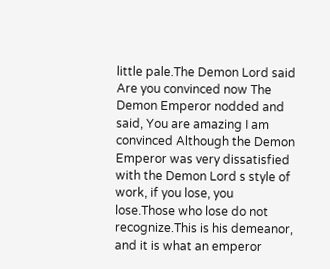little pale.The Demon Lord said Are you convinced now The Demon Emperor nodded and said, You are amazing I am convinced Although the Demon Emperor was very dissatisfied with the Demon Lord s style of work, if you lose, you lose.Those who lose do not recognize.This is his demeanor, and it is what an emperor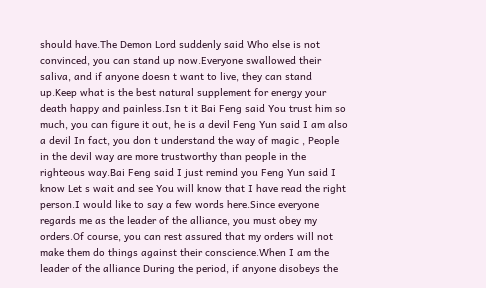should have.The Demon Lord suddenly said Who else is not convinced, you can stand up now.Everyone swallowed their saliva, and if anyone doesn t want to live, they can stand up.Keep what is the best natural supplement for energy your death happy and painless.Isn t it Bai Feng said You trust him so much, you can figure it out, he is a devil Feng Yun said I am also a devil In fact, you don t understand the way of magic , People in the devil way are more trustworthy than people in the righteous way.Bai Feng said I just remind you Feng Yun said I know Let s wait and see You will know that I have read the right person.I would like to say a few words here.Since everyone regards me as the leader of the alliance, you must obey my orders.Of course, you can rest assured that my orders will not make them do things against their conscience.When I am the leader of the alliance During the period, if anyone disobeys the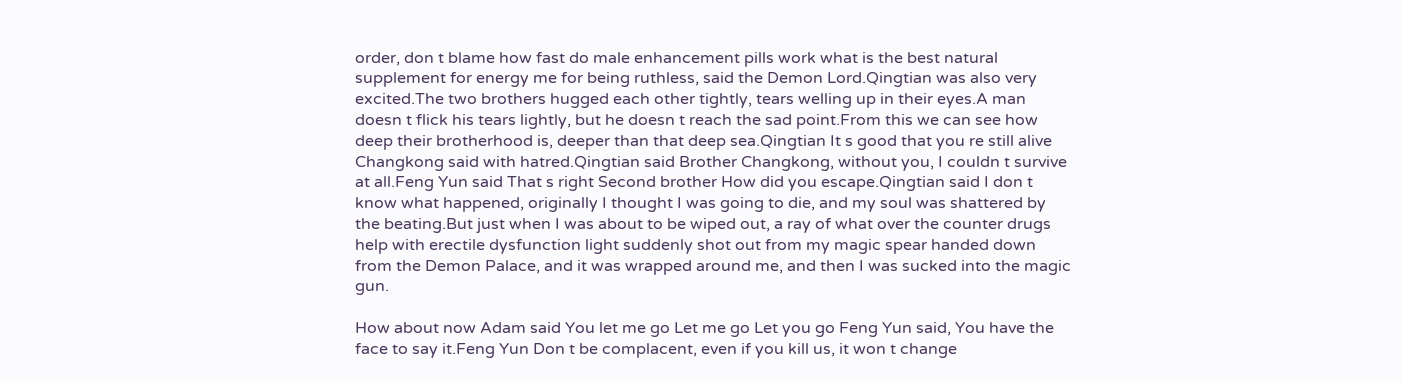order, don t blame how fast do male enhancement pills work what is the best natural supplement for energy me for being ruthless, said the Demon Lord.Qingtian was also very excited.The two brothers hugged each other tightly, tears welling up in their eyes.A man doesn t flick his tears lightly, but he doesn t reach the sad point.From this we can see how deep their brotherhood is, deeper than that deep sea.Qingtian It s good that you re still alive Changkong said with hatred.Qingtian said Brother Changkong, without you, I couldn t survive at all.Feng Yun said That s right Second brother How did you escape.Qingtian said I don t know what happened, originally I thought I was going to die, and my soul was shattered by the beating.But just when I was about to be wiped out, a ray of what over the counter drugs help with erectile dysfunction light suddenly shot out from my magic spear handed down from the Demon Palace, and it was wrapped around me, and then I was sucked into the magic gun.

How about now Adam said You let me go Let me go Let you go Feng Yun said, You have the face to say it.Feng Yun Don t be complacent, even if you kill us, it won t change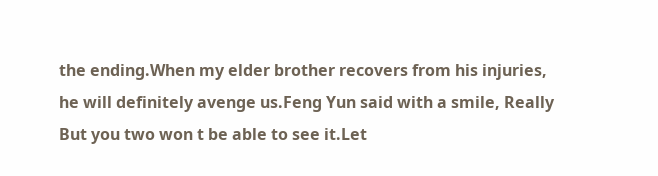the ending.When my elder brother recovers from his injuries, he will definitely avenge us.Feng Yun said with a smile, Really But you two won t be able to see it.Let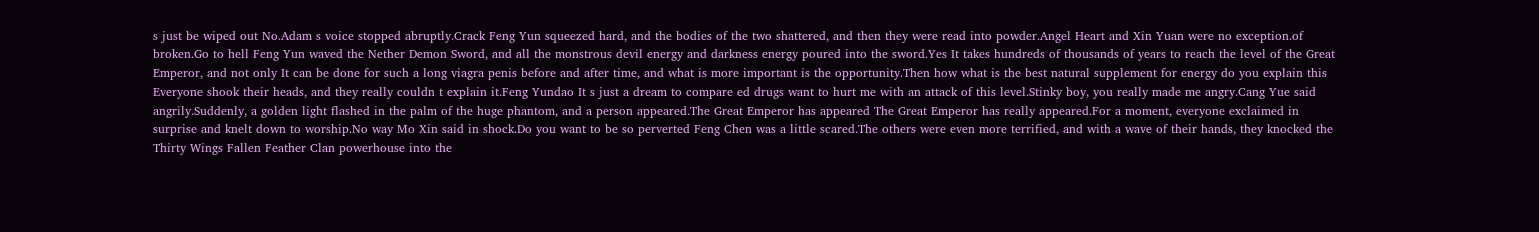s just be wiped out No.Adam s voice stopped abruptly.Crack Feng Yun squeezed hard, and the bodies of the two shattered, and then they were read into powder.Angel Heart and Xin Yuan were no exception.of broken.Go to hell Feng Yun waved the Nether Demon Sword, and all the monstrous devil energy and darkness energy poured into the sword.Yes It takes hundreds of thousands of years to reach the level of the Great Emperor, and not only It can be done for such a long viagra penis before and after time, and what is more important is the opportunity.Then how what is the best natural supplement for energy do you explain this Everyone shook their heads, and they really couldn t explain it.Feng Yundao It s just a dream to compare ed drugs want to hurt me with an attack of this level.Stinky boy, you really made me angry.Cang Yue said angrily.Suddenly, a golden light flashed in the palm of the huge phantom, and a person appeared.The Great Emperor has appeared The Great Emperor has really appeared.For a moment, everyone exclaimed in surprise and knelt down to worship.No way Mo Xin said in shock.Do you want to be so perverted Feng Chen was a little scared.The others were even more terrified, and with a wave of their hands, they knocked the Thirty Wings Fallen Feather Clan powerhouse into the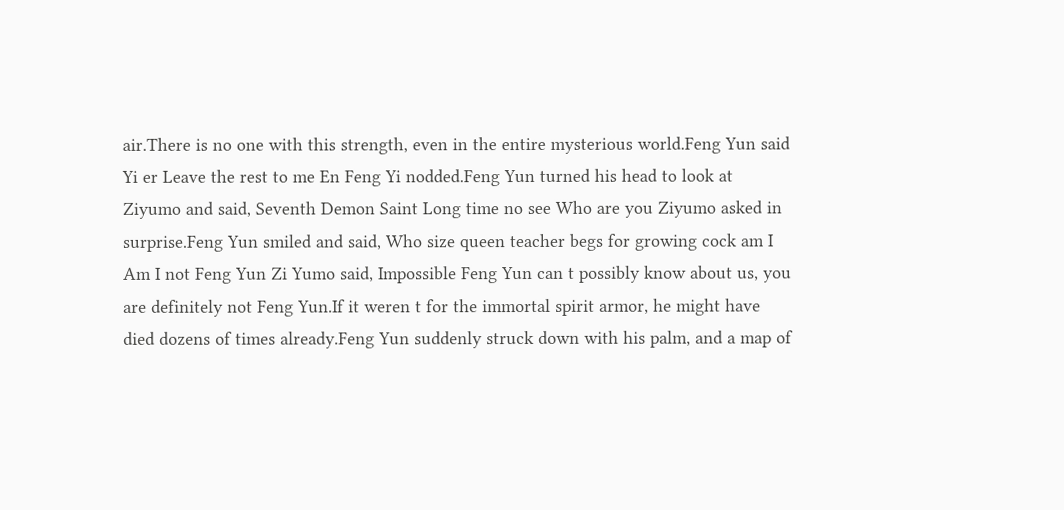air.There is no one with this strength, even in the entire mysterious world.Feng Yun said Yi er Leave the rest to me En Feng Yi nodded.Feng Yun turned his head to look at Ziyumo and said, Seventh Demon Saint Long time no see Who are you Ziyumo asked in surprise.Feng Yun smiled and said, Who size queen teacher begs for growing cock am I Am I not Feng Yun Zi Yumo said, Impossible Feng Yun can t possibly know about us, you are definitely not Feng Yun.If it weren t for the immortal spirit armor, he might have died dozens of times already.Feng Yun suddenly struck down with his palm, and a map of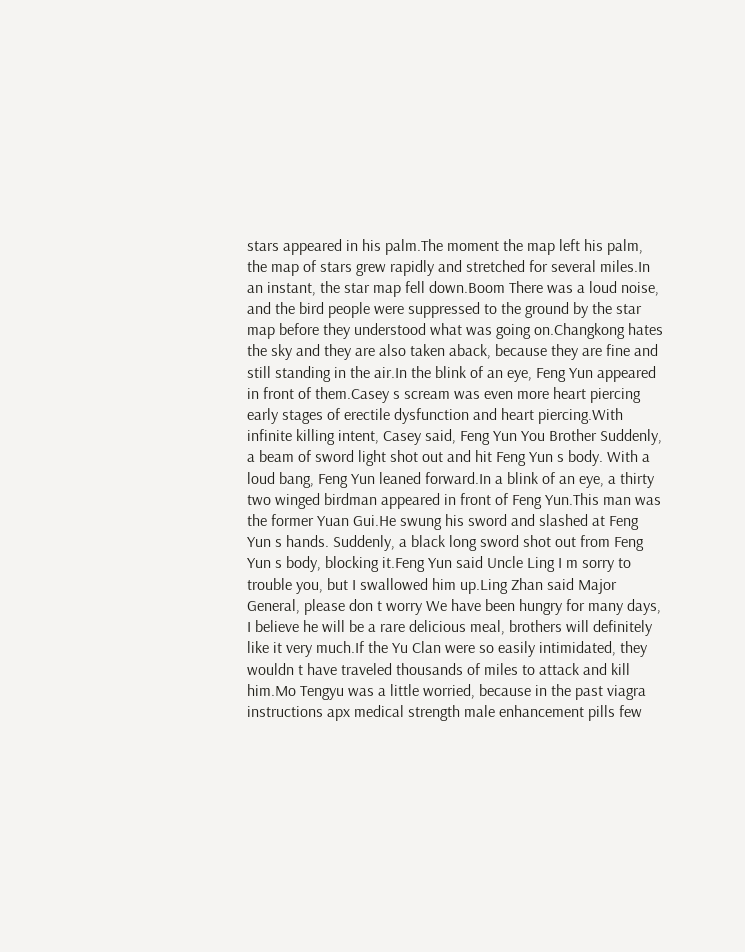stars appeared in his palm.The moment the map left his palm, the map of stars grew rapidly and stretched for several miles.In an instant, the star map fell down.Boom There was a loud noise, and the bird people were suppressed to the ground by the star map before they understood what was going on.Changkong hates the sky and they are also taken aback, because they are fine and still standing in the air.In the blink of an eye, Feng Yun appeared in front of them.Casey s scream was even more heart piercing early stages of erectile dysfunction and heart piercing.With infinite killing intent, Casey said, Feng Yun You Brother Suddenly, a beam of sword light shot out and hit Feng Yun s body. With a loud bang, Feng Yun leaned forward.In a blink of an eye, a thirty two winged birdman appeared in front of Feng Yun.This man was the former Yuan Gui.He swung his sword and slashed at Feng Yun s hands. Suddenly, a black long sword shot out from Feng Yun s body, blocking it.Feng Yun said Uncle Ling I m sorry to trouble you, but I swallowed him up.Ling Zhan said Major General, please don t worry We have been hungry for many days, I believe he will be a rare delicious meal, brothers will definitely like it very much.If the Yu Clan were so easily intimidated, they wouldn t have traveled thousands of miles to attack and kill him.Mo Tengyu was a little worried, because in the past viagra instructions apx medical strength male enhancement pills few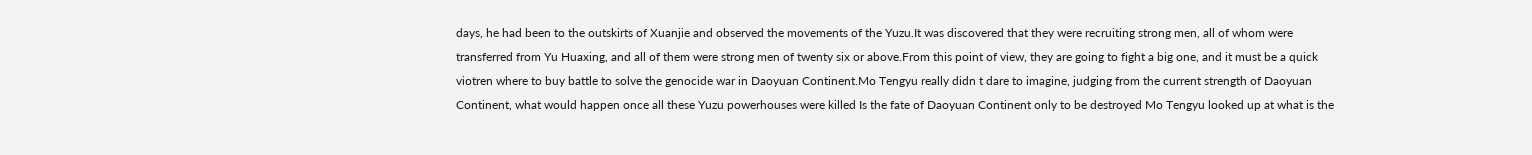days, he had been to the outskirts of Xuanjie and observed the movements of the Yuzu.It was discovered that they were recruiting strong men, all of whom were transferred from Yu Huaxing, and all of them were strong men of twenty six or above.From this point of view, they are going to fight a big one, and it must be a quick viotren where to buy battle to solve the genocide war in Daoyuan Continent.Mo Tengyu really didn t dare to imagine, judging from the current strength of Daoyuan Continent, what would happen once all these Yuzu powerhouses were killed Is the fate of Daoyuan Continent only to be destroyed Mo Tengyu looked up at what is the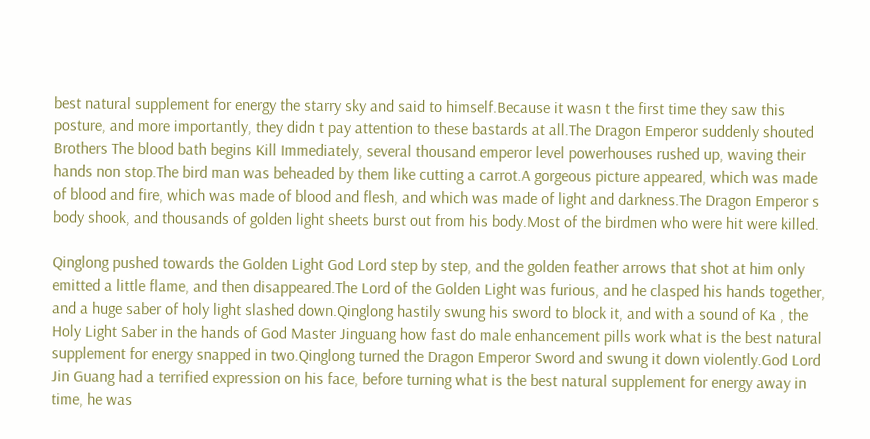best natural supplement for energy the starry sky and said to himself.Because it wasn t the first time they saw this posture, and more importantly, they didn t pay attention to these bastards at all.The Dragon Emperor suddenly shouted Brothers The blood bath begins Kill Immediately, several thousand emperor level powerhouses rushed up, waving their hands non stop.The bird man was beheaded by them like cutting a carrot.A gorgeous picture appeared, which was made of blood and fire, which was made of blood and flesh, and which was made of light and darkness.The Dragon Emperor s body shook, and thousands of golden light sheets burst out from his body.Most of the birdmen who were hit were killed.

Qinglong pushed towards the Golden Light God Lord step by step, and the golden feather arrows that shot at him only emitted a little flame, and then disappeared.The Lord of the Golden Light was furious, and he clasped his hands together, and a huge saber of holy light slashed down.Qinglong hastily swung his sword to block it, and with a sound of Ka , the Holy Light Saber in the hands of God Master Jinguang how fast do male enhancement pills work what is the best natural supplement for energy snapped in two.Qinglong turned the Dragon Emperor Sword and swung it down violently.God Lord Jin Guang had a terrified expression on his face, before turning what is the best natural supplement for energy away in time, he was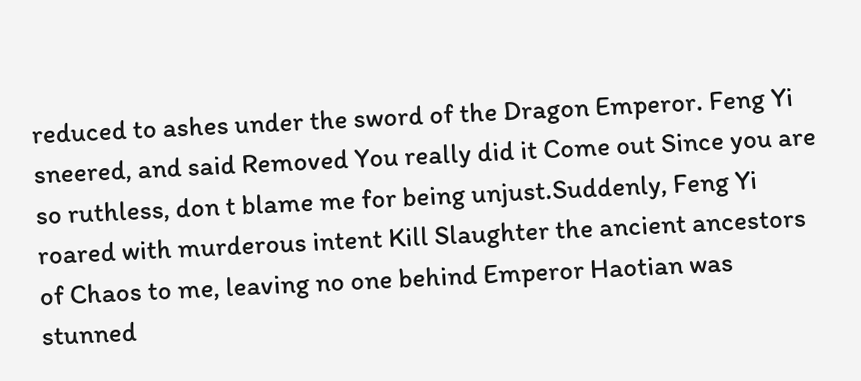reduced to ashes under the sword of the Dragon Emperor. Feng Yi sneered, and said Removed You really did it Come out Since you are so ruthless, don t blame me for being unjust.Suddenly, Feng Yi roared with murderous intent Kill Slaughter the ancient ancestors of Chaos to me, leaving no one behind Emperor Haotian was stunned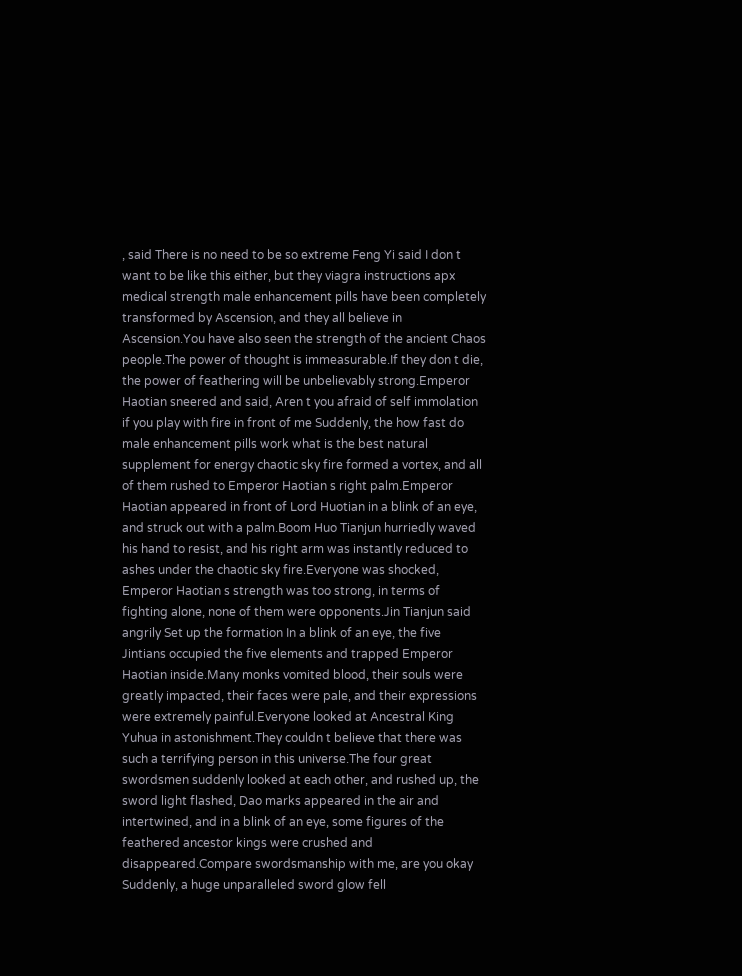, said There is no need to be so extreme Feng Yi said I don t want to be like this either, but they viagra instructions apx medical strength male enhancement pills have been completely transformed by Ascension, and they all believe in Ascension.You have also seen the strength of the ancient Chaos people.The power of thought is immeasurable.If they don t die, the power of feathering will be unbelievably strong.Emperor Haotian sneered and said, Aren t you afraid of self immolation if you play with fire in front of me Suddenly, the how fast do male enhancement pills work what is the best natural supplement for energy chaotic sky fire formed a vortex, and all of them rushed to Emperor Haotian s right palm.Emperor Haotian appeared in front of Lord Huotian in a blink of an eye, and struck out with a palm.Boom Huo Tianjun hurriedly waved his hand to resist, and his right arm was instantly reduced to ashes under the chaotic sky fire.Everyone was shocked, Emperor Haotian s strength was too strong, in terms of fighting alone, none of them were opponents.Jin Tianjun said angrily Set up the formation In a blink of an eye, the five Jintians occupied the five elements and trapped Emperor Haotian inside.Many monks vomited blood, their souls were greatly impacted, their faces were pale, and their expressions were extremely painful.Everyone looked at Ancestral King Yuhua in astonishment.They couldn t believe that there was such a terrifying person in this universe.The four great swordsmen suddenly looked at each other, and rushed up, the sword light flashed, Dao marks appeared in the air and intertwined, and in a blink of an eye, some figures of the feathered ancestor kings were crushed and disappeared.Compare swordsmanship with me, are you okay Suddenly, a huge unparalleled sword glow fell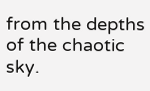from the depths of the chaotic sky.